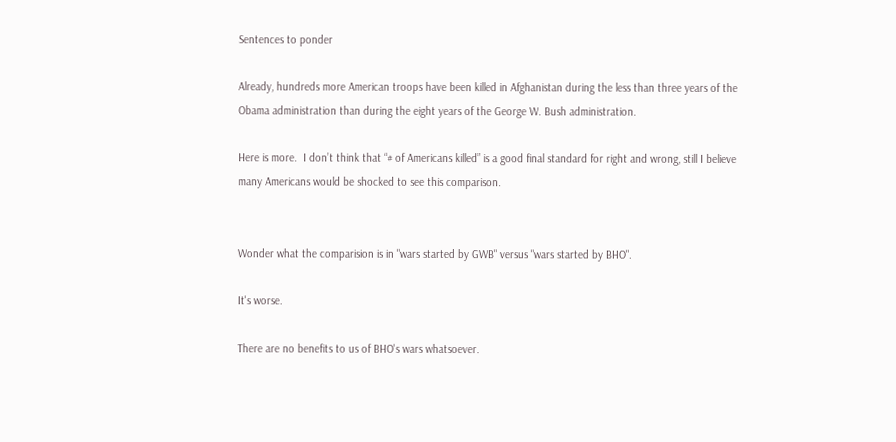Sentences to ponder

Already, hundreds more American troops have been killed in Afghanistan during the less than three years of the Obama administration than during the eight years of the George W. Bush administration.

Here is more.  I don’t think that “# of Americans killed” is a good final standard for right and wrong, still I believe many Americans would be shocked to see this comparison.


Wonder what the comparision is in "wars started by GWB" versus "wars started by BHO".

It's worse.

There are no benefits to us of BHO's wars whatsoever.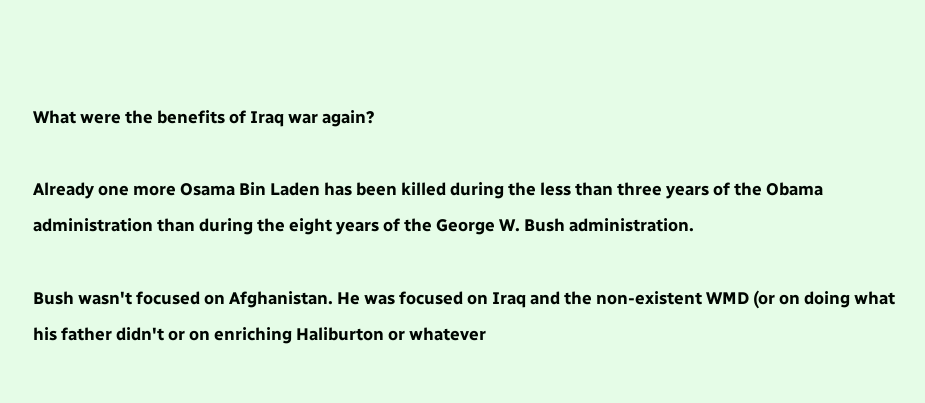What were the benefits of Iraq war again?

Already one more Osama Bin Laden has been killed during the less than three years of the Obama administration than during the eight years of the George W. Bush administration.

Bush wasn't focused on Afghanistan. He was focused on Iraq and the non-existent WMD (or on doing what his father didn't or on enriching Haliburton or whatever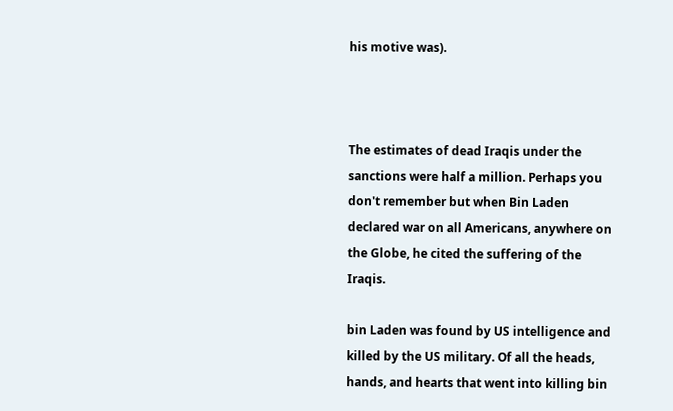his motive was).



The estimates of dead Iraqis under the sanctions were half a million. Perhaps you don't remember but when Bin Laden declared war on all Americans, anywhere on the Globe, he cited the suffering of the Iraqis.

bin Laden was found by US intelligence and killed by the US military. Of all the heads, hands, and hearts that went into killing bin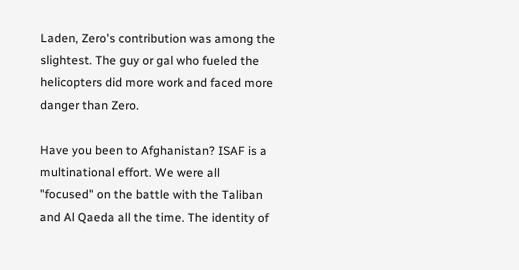Laden, Zero's contribution was among the slightest. The guy or gal who fueled the helicopters did more work and faced more danger than Zero.

Have you been to Afghanistan? ISAF is a multinational effort. We were all "focused" on the battle with the Taliban and Al Qaeda all the time. The identity of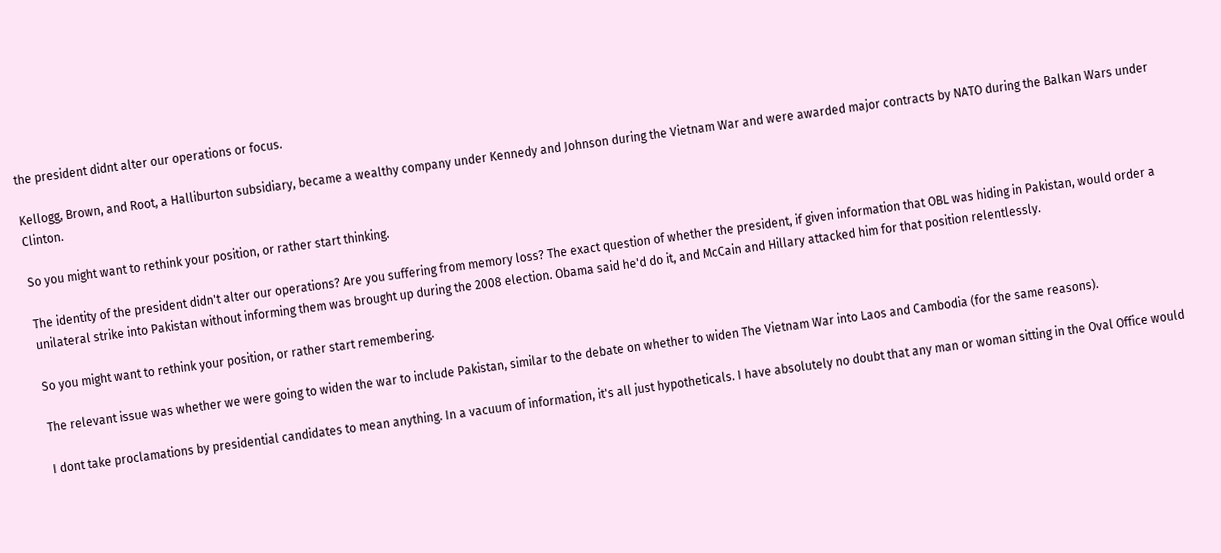the president didnt alter our operations or focus.

Kellogg, Brown, and Root, a Halliburton subsidiary, became a wealthy company under Kennedy and Johnson during the Vietnam War and were awarded major contracts by NATO during the Balkan Wars under Clinton.

So you might want to rethink your position, or rather start thinking.

The identity of the president didn't alter our operations? Are you suffering from memory loss? The exact question of whether the president, if given information that OBL was hiding in Pakistan, would order a unilateral strike into Pakistan without informing them was brought up during the 2008 election. Obama said he'd do it, and McCain and Hillary attacked him for that position relentlessly.

So you might want to rethink your position, or rather start remembering.

The relevant issue was whether we were going to widen the war to include Pakistan, similar to the debate on whether to widen The Vietnam War into Laos and Cambodia (for the same reasons).

I dont take proclamations by presidential candidates to mean anything. In a vacuum of information, it's all just hypotheticals. I have absolutely no doubt that any man or woman sitting in the Oval Office would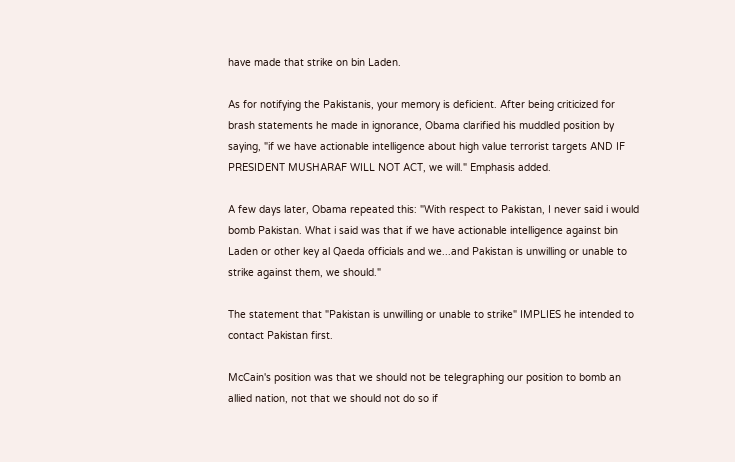have made that strike on bin Laden.

As for notifying the Pakistanis, your memory is deficient. After being criticized for brash statements he made in ignorance, Obama clarified his muddled position by saying, "if we have actionable intelligence about high value terrorist targets AND IF PRESIDENT MUSHARAF WILL NOT ACT, we will." Emphasis added.

A few days later, Obama repeated this: "With respect to Pakistan, I never said i would bomb Pakistan. What i said was that if we have actionable intelligence against bin Laden or other key al Qaeda officials and we...and Pakistan is unwilling or unable to strike against them, we should."

The statement that "Pakistan is unwilling or unable to strike" IMPLIES he intended to contact Pakistan first.

McCain's position was that we should not be telegraphing our position to bomb an allied nation, not that we should not do so if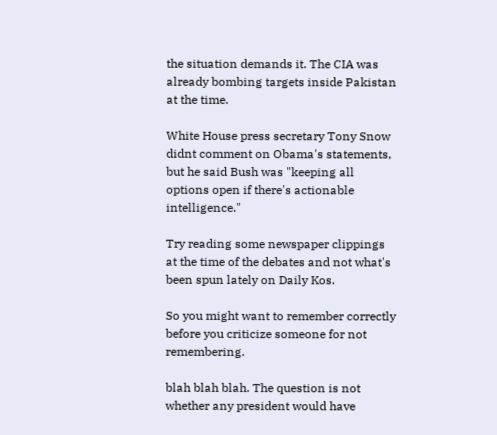the situation demands it. The CIA was already bombing targets inside Pakistan at the time.

White House press secretary Tony Snow didnt comment on Obama's statements, but he said Bush was "keeping all options open if there's actionable intelligence."

Try reading some newspaper clippings at the time of the debates and not what's been spun lately on Daily Kos.

So you might want to remember correctly before you criticize someone for not remembering.

blah blah blah. The question is not whether any president would have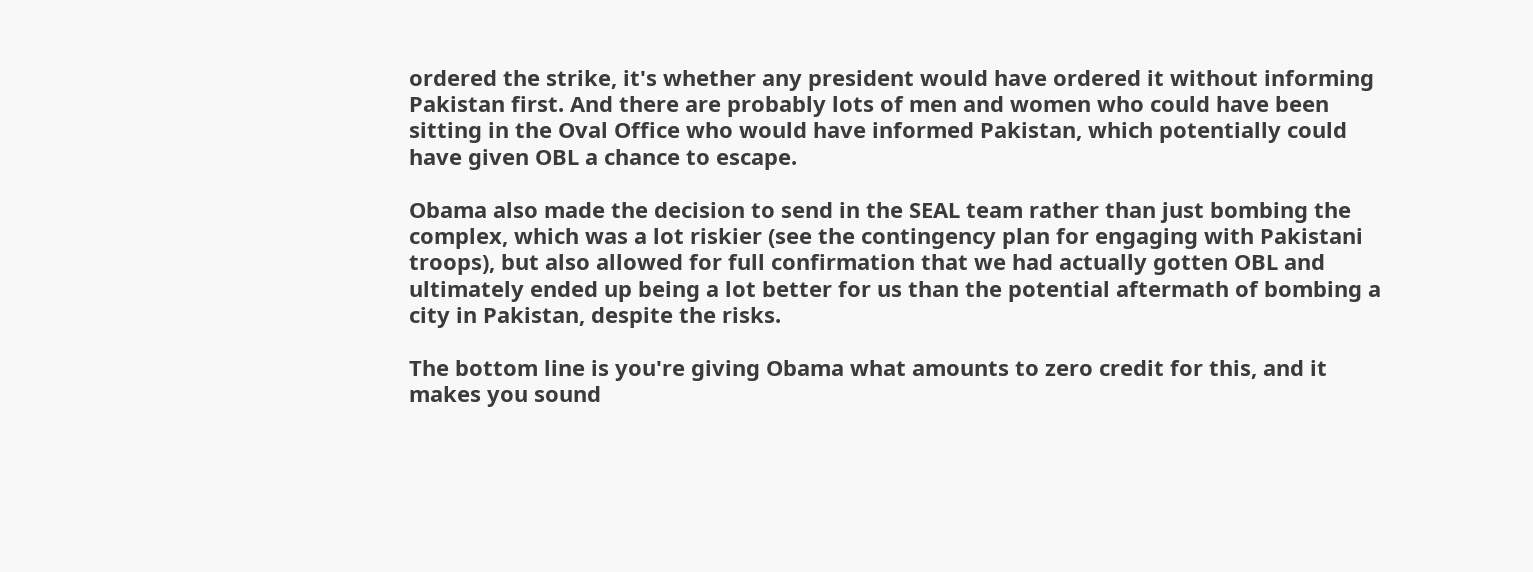ordered the strike, it's whether any president would have ordered it without informing Pakistan first. And there are probably lots of men and women who could have been sitting in the Oval Office who would have informed Pakistan, which potentially could have given OBL a chance to escape.

Obama also made the decision to send in the SEAL team rather than just bombing the complex, which was a lot riskier (see the contingency plan for engaging with Pakistani troops), but also allowed for full confirmation that we had actually gotten OBL and ultimately ended up being a lot better for us than the potential aftermath of bombing a city in Pakistan, despite the risks.

The bottom line is you're giving Obama what amounts to zero credit for this, and it makes you sound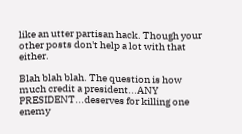like an utter partisan hack. Though your other posts don't help a lot with that either.

Blah blah blah. The question is how much credit a president...ANY PRESIDENT...deserves for killing one enemy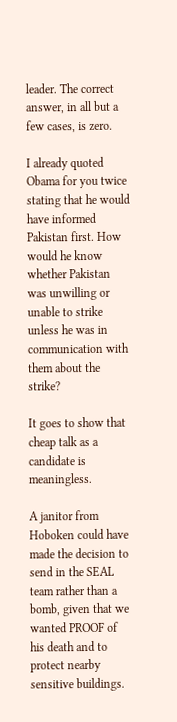leader. The correct answer, in all but a few cases, is zero.

I already quoted Obama for you twice stating that he would have informed Pakistan first. How would he know whether Pakistan was unwilling or unable to strike unless he was in communication with them about the strike?

It goes to show that cheap talk as a candidate is meaningless.

A janitor from Hoboken could have made the decision to send in the SEAL team rather than a bomb, given that we wanted PROOF of his death and to protect nearby sensitive buildings.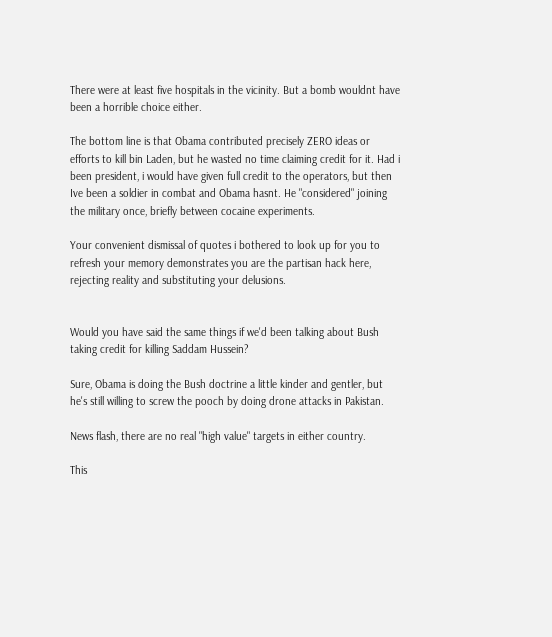There were at least five hospitals in the vicinity. But a bomb wouldnt have been a horrible choice either.

The bottom line is that Obama contributed precisely ZERO ideas or efforts to kill bin Laden, but he wasted no time claiming credit for it. Had i been president, i would have given full credit to the operators, but then Ive been a soldier in combat and Obama hasnt. He "considered" joining the military once, briefly between cocaine experiments.

Your convenient dismissal of quotes i bothered to look up for you to refresh your memory demonstrates you are the partisan hack here, rejecting reality and substituting your delusions.


Would you have said the same things if we'd been talking about Bush taking credit for killing Saddam Hussein?

Sure, Obama is doing the Bush doctrine a little kinder and gentler, but he's still willing to screw the pooch by doing drone attacks in Pakistan.

News flash, there are no real "high value" targets in either country.

This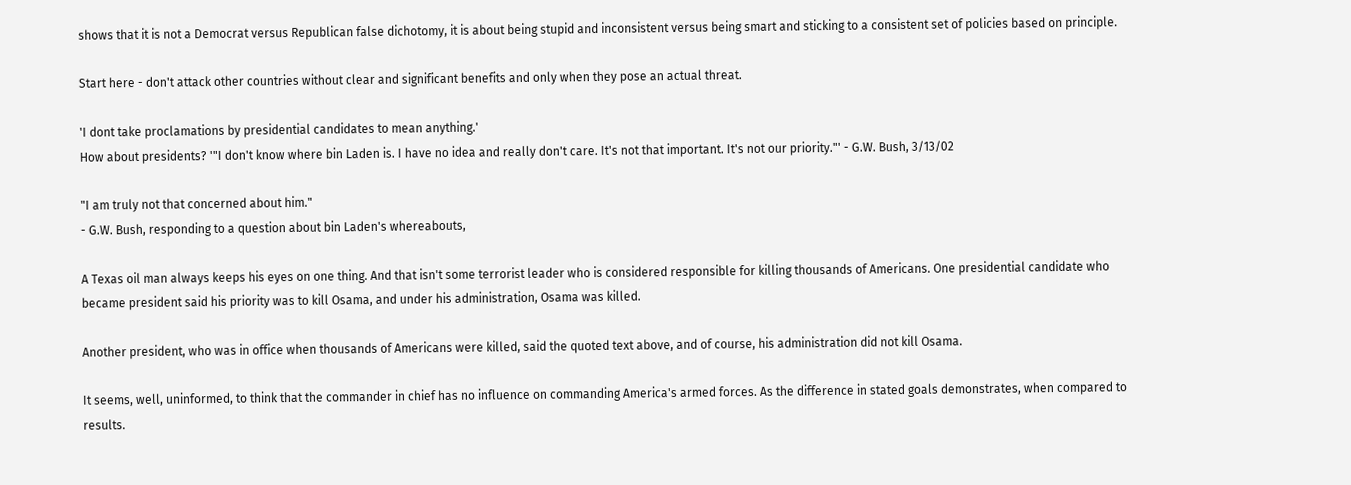shows that it is not a Democrat versus Republican false dichotomy, it is about being stupid and inconsistent versus being smart and sticking to a consistent set of policies based on principle.

Start here - don't attack other countries without clear and significant benefits and only when they pose an actual threat.

'I dont take proclamations by presidential candidates to mean anything.'
How about presidents? '"I don't know where bin Laden is. I have no idea and really don't care. It's not that important. It's not our priority."' - G.W. Bush, 3/13/02

"I am truly not that concerned about him."
- G.W. Bush, responding to a question about bin Laden's whereabouts,

A Texas oil man always keeps his eyes on one thing. And that isn't some terrorist leader who is considered responsible for killing thousands of Americans. One presidential candidate who became president said his priority was to kill Osama, and under his administration, Osama was killed.

Another president, who was in office when thousands of Americans were killed, said the quoted text above, and of course, his administration did not kill Osama.

It seems, well, uninformed, to think that the commander in chief has no influence on commanding America's armed forces. As the difference in stated goals demonstrates, when compared to results.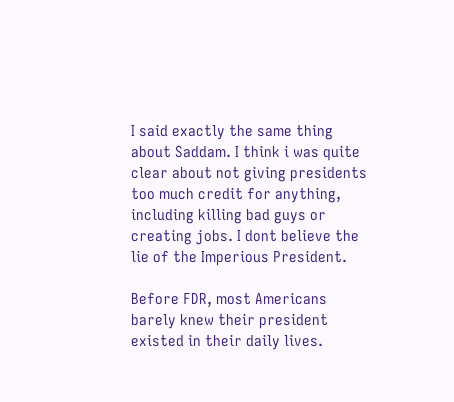I said exactly the same thing about Saddam. I think i was quite clear about not giving presidents too much credit for anything, including killing bad guys or creating jobs. I dont believe the lie of the Imperious President.

Before FDR, most Americans barely knew their president existed in their daily lives.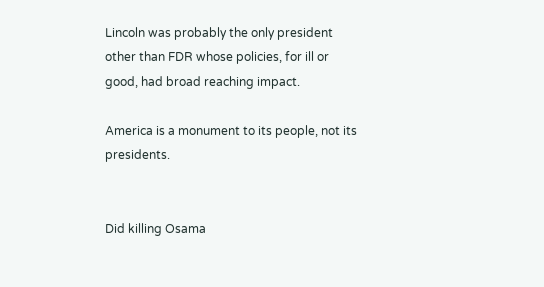Lincoln was probably the only president other than FDR whose policies, for ill or good, had broad reaching impact.

America is a monument to its people, not its presidents.


Did killing Osama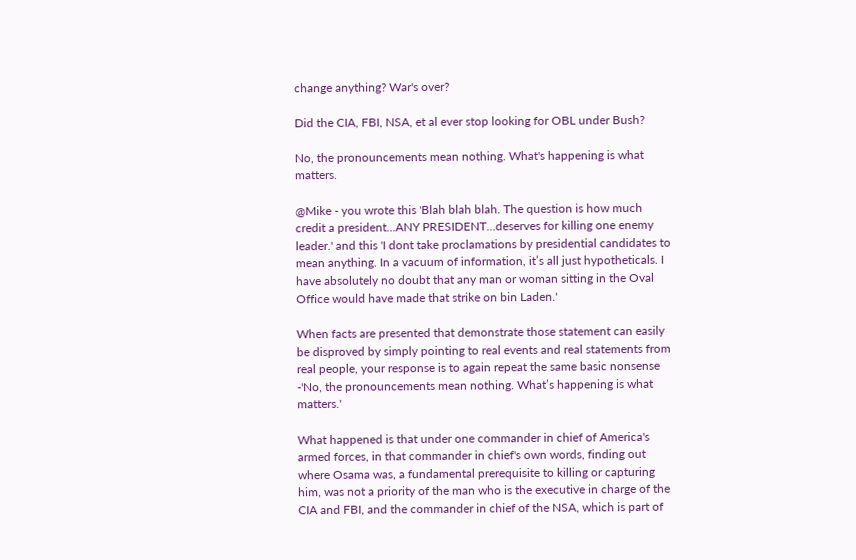change anything? War's over?

Did the CIA, FBI, NSA, et al ever stop looking for OBL under Bush?

No, the pronouncements mean nothing. What's happening is what matters.

@Mike - you wrote this 'Blah blah blah. The question is how much credit a president…ANY PRESIDENT…deserves for killing one enemy leader.' and this 'I dont take proclamations by presidential candidates to mean anything. In a vacuum of information, it’s all just hypotheticals. I have absolutely no doubt that any man or woman sitting in the Oval Office would have made that strike on bin Laden.'

When facts are presented that demonstrate those statement can easily be disproved by simply pointing to real events and real statements from real people, your response is to again repeat the same basic nonsense -'No, the pronouncements mean nothing. What’s happening is what matters.'

What happened is that under one commander in chief of America's armed forces, in that commander in chief's own words, finding out where Osama was, a fundamental prerequisite to killing or capturing him, was not a priority of the man who is the executive in charge of the CIA and FBI, and the commander in chief of the NSA, which is part of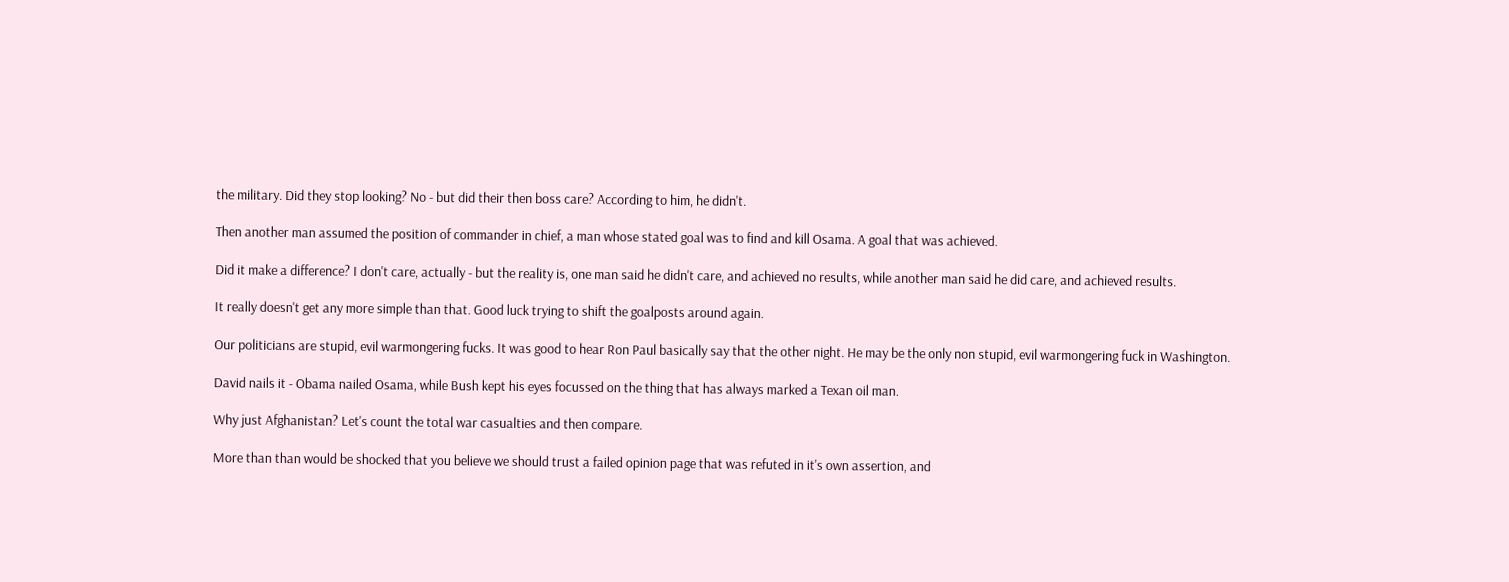the military. Did they stop looking? No - but did their then boss care? According to him, he didn't.

Then another man assumed the position of commander in chief, a man whose stated goal was to find and kill Osama. A goal that was achieved.

Did it make a difference? I don't care, actually - but the reality is, one man said he didn't care, and achieved no results, while another man said he did care, and achieved results.

It really doesn't get any more simple than that. Good luck trying to shift the goalposts around again.

Our politicians are stupid, evil warmongering fucks. It was good to hear Ron Paul basically say that the other night. He may be the only non stupid, evil warmongering fuck in Washington.

David nails it - Obama nailed Osama, while Bush kept his eyes focussed on the thing that has always marked a Texan oil man.

Why just Afghanistan? Let's count the total war casualties and then compare.

More than than would be shocked that you believe we should trust a failed opinion page that was refuted in it's own assertion, and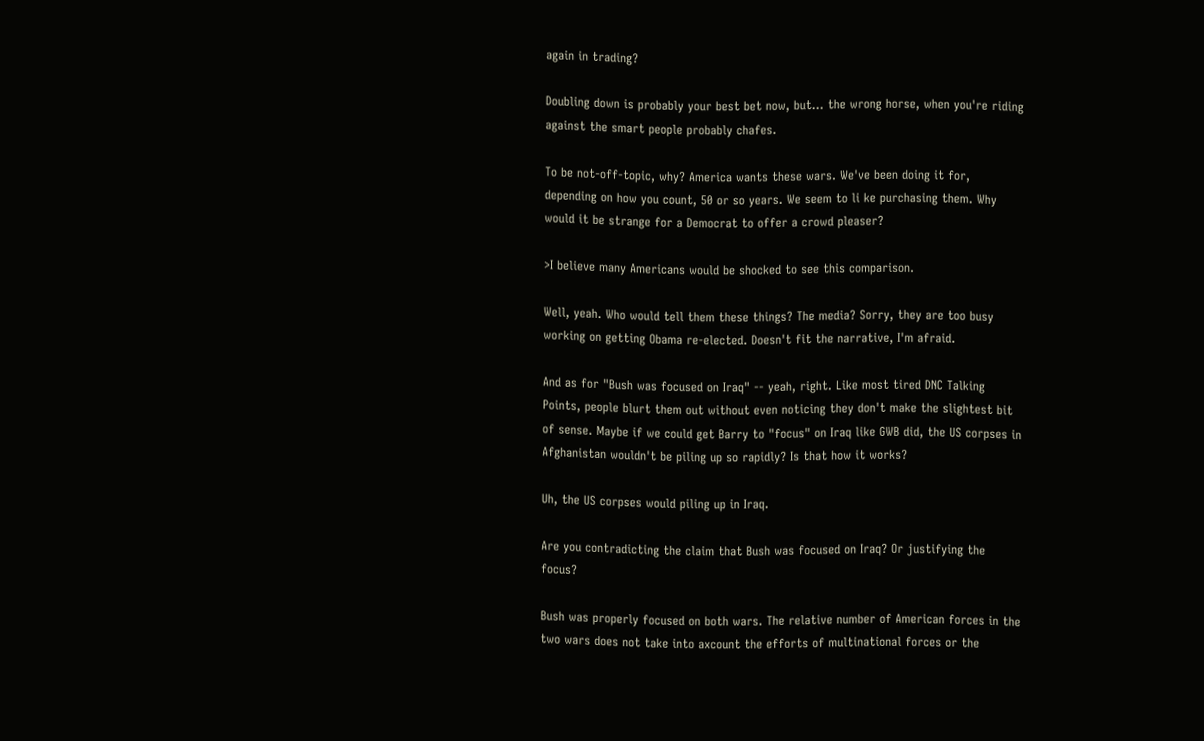again in trading?

Doubling down is probably your best bet now, but... the wrong horse, when you're riding against the smart people probably chafes.

To be not-off-topic, why? America wants these wars. We've been doing it for, depending on how you count, 50 or so years. We seem to li ke purchasing them. Why would it be strange for a Democrat to offer a crowd pleaser?

>I believe many Americans would be shocked to see this comparison.

Well, yeah. Who would tell them these things? The media? Sorry, they are too busy working on getting Obama re-elected. Doesn't fit the narrative, I'm afraid.

And as for "Bush was focused on Iraq" -- yeah, right. Like most tired DNC Talking Points, people blurt them out without even noticing they don't make the slightest bit of sense. Maybe if we could get Barry to "focus" on Iraq like GWB did, the US corpses in Afghanistan wouldn't be piling up so rapidly? Is that how it works?

Uh, the US corpses would piling up in Iraq.

Are you contradicting the claim that Bush was focused on Iraq? Or justifying the focus?

Bush was properly focused on both wars. The relative number of American forces in the two wars does not take into axcount the efforts of multinational forces or the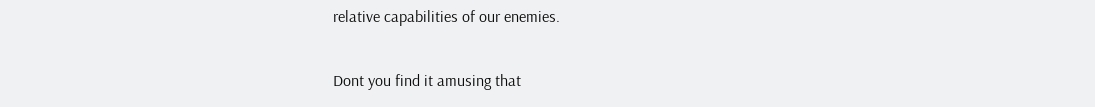relative capabilities of our enemies.

Dont you find it amusing that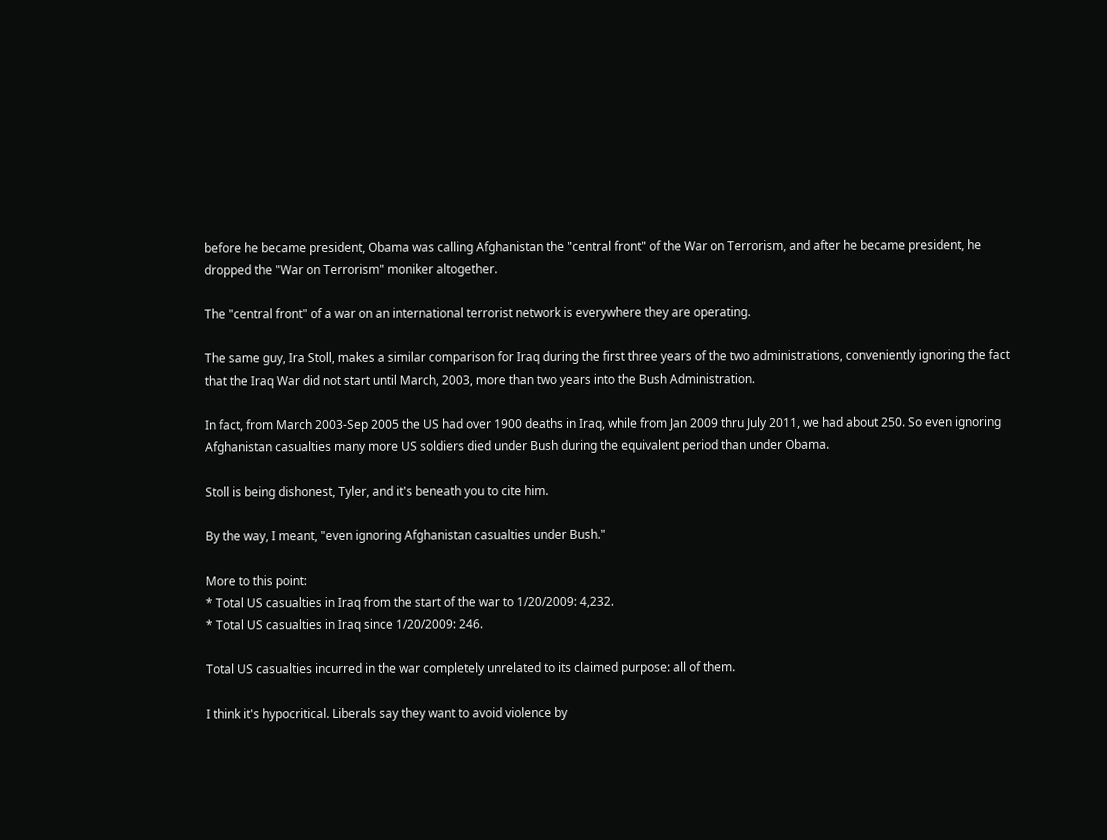before he became president, Obama was calling Afghanistan the "central front" of the War on Terrorism, and after he became president, he dropped the "War on Terrorism" moniker altogether.

The "central front" of a war on an international terrorist network is everywhere they are operating.

The same guy, Ira Stoll, makes a similar comparison for Iraq during the first three years of the two administrations, conveniently ignoring the fact that the Iraq War did not start until March, 2003, more than two years into the Bush Administration.

In fact, from March 2003-Sep 2005 the US had over 1900 deaths in Iraq, while from Jan 2009 thru July 2011, we had about 250. So even ignoring Afghanistan casualties many more US soldiers died under Bush during the equivalent period than under Obama.

Stoll is being dishonest, Tyler, and it's beneath you to cite him.

By the way, I meant, "even ignoring Afghanistan casualties under Bush."

More to this point:
* Total US casualties in Iraq from the start of the war to 1/20/2009: 4,232.
* Total US casualties in Iraq since 1/20/2009: 246.

Total US casualties incurred in the war completely unrelated to its claimed purpose: all of them.

I think it's hypocritical. Liberals say they want to avoid violence by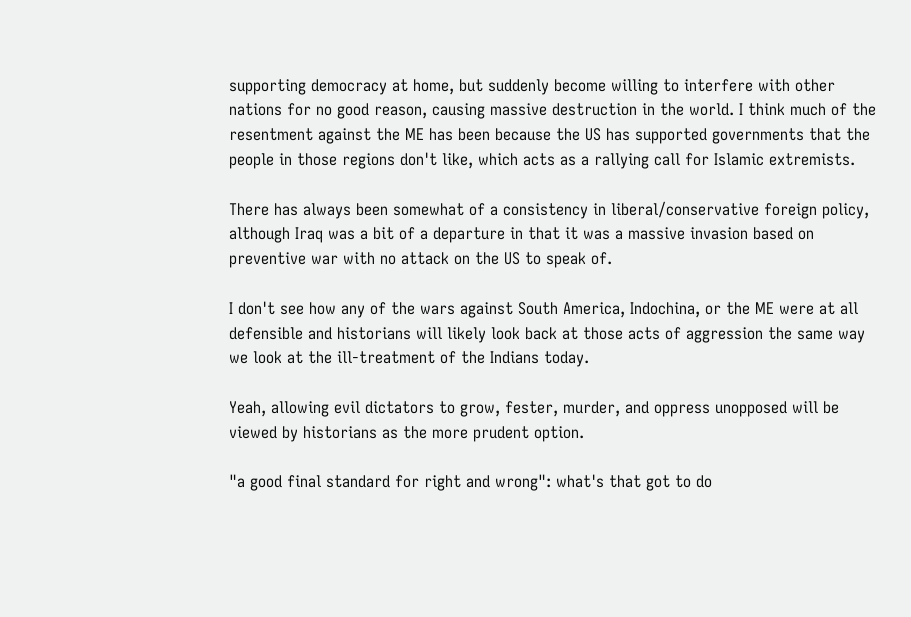supporting democracy at home, but suddenly become willing to interfere with other nations for no good reason, causing massive destruction in the world. I think much of the resentment against the ME has been because the US has supported governments that the people in those regions don't like, which acts as a rallying call for Islamic extremists.

There has always been somewhat of a consistency in liberal/conservative foreign policy, although Iraq was a bit of a departure in that it was a massive invasion based on preventive war with no attack on the US to speak of.

I don't see how any of the wars against South America, Indochina, or the ME were at all defensible and historians will likely look back at those acts of aggression the same way we look at the ill-treatment of the Indians today.

Yeah, allowing evil dictators to grow, fester, murder, and oppress unopposed will be viewed by historians as the more prudent option.

"a good final standard for right and wrong": what's that got to do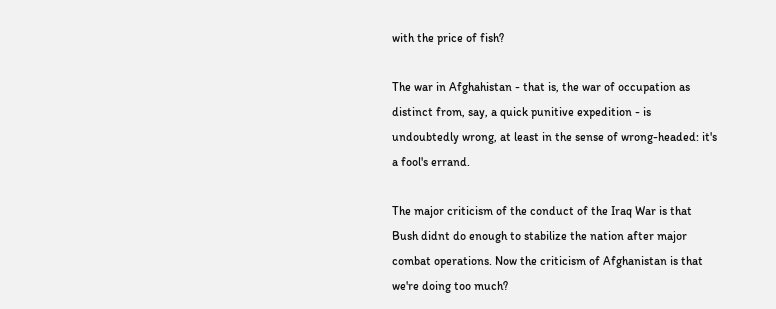with the price of fish?

The war in Afghahistan - that is, the war of occupation as distinct from, say, a quick punitive expedition - is undoubtedly wrong, at least in the sense of wrong-headed: it's a fool's errand.

The major criticism of the conduct of the Iraq War is that Bush didnt do enough to stabilize the nation after major combat operations. Now the criticism of Afghanistan is that we're doing too much?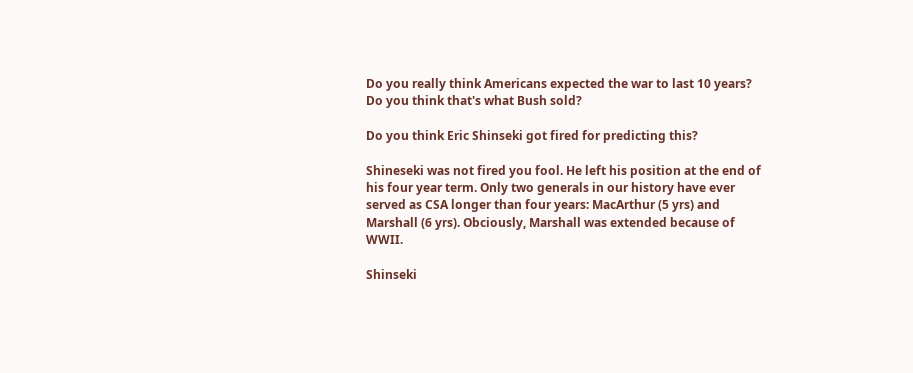Do you really think Americans expected the war to last 10 years? Do you think that's what Bush sold?

Do you think Eric Shinseki got fired for predicting this?

Shineseki was not fired you fool. He left his position at the end of his four year term. Only two generals in our history have ever served as CSA longer than four years: MacArthur (5 yrs) and Marshall (6 yrs). Obciously, Marshall was extended because of WWII.

Shinseki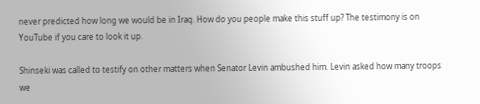never predicted how long we would be in Iraq. How do you people make this stuff up? The testimony is on YouTube if you care to look it up.

Shinseki was called to testify on other matters when Senator Levin ambushed him. Levin asked how many troops we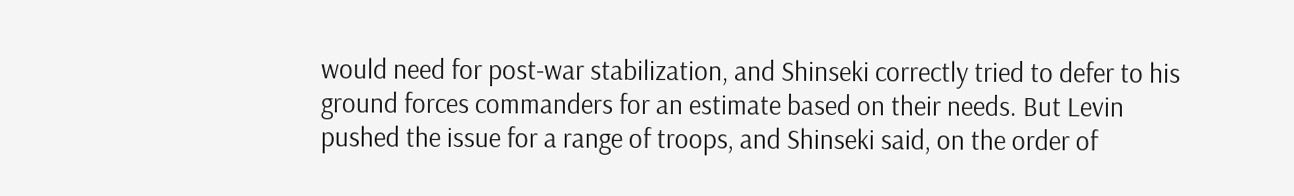would need for post-war stabilization, and Shinseki correctly tried to defer to his ground forces commanders for an estimate based on their needs. But Levin pushed the issue for a range of troops, and Shinseki said, on the order of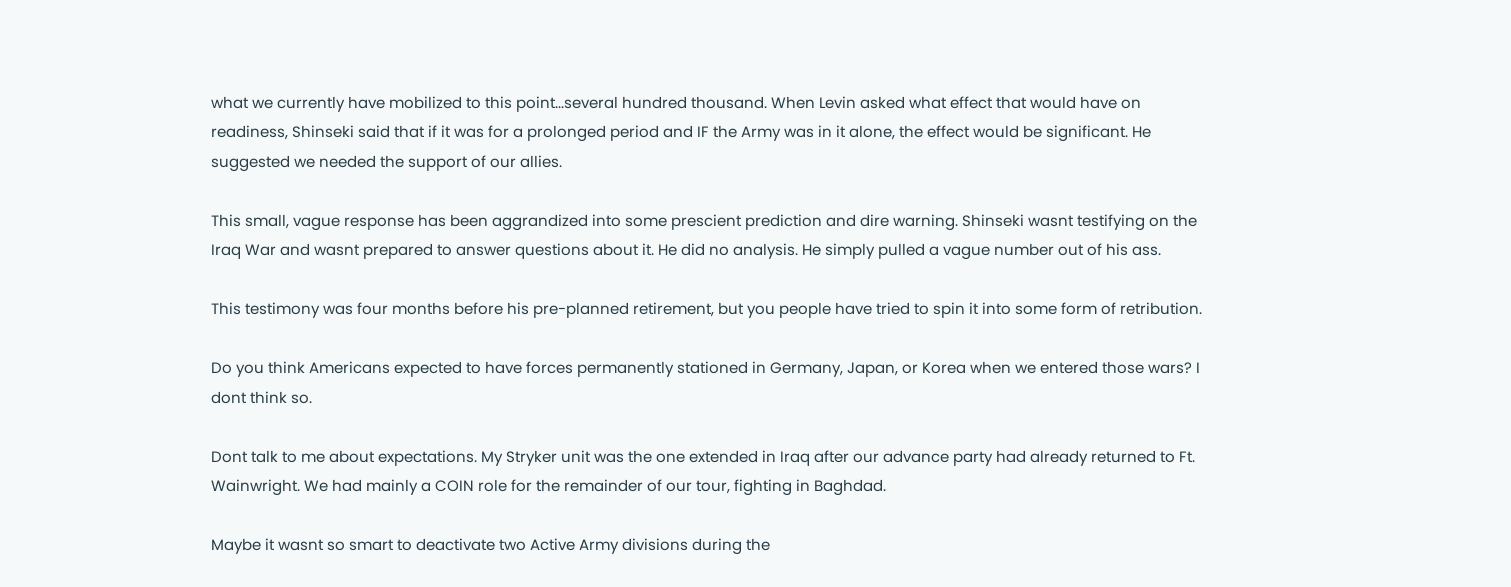what we currently have mobilized to this point...several hundred thousand. When Levin asked what effect that would have on readiness, Shinseki said that if it was for a prolonged period and IF the Army was in it alone, the effect would be significant. He suggested we needed the support of our allies.

This small, vague response has been aggrandized into some prescient prediction and dire warning. Shinseki wasnt testifying on the Iraq War and wasnt prepared to answer questions about it. He did no analysis. He simply pulled a vague number out of his ass.

This testimony was four months before his pre-planned retirement, but you people have tried to spin it into some form of retribution.

Do you think Americans expected to have forces permanently stationed in Germany, Japan, or Korea when we entered those wars? I dont think so.

Dont talk to me about expectations. My Stryker unit was the one extended in Iraq after our advance party had already returned to Ft. Wainwright. We had mainly a COIN role for the remainder of our tour, fighting in Baghdad.

Maybe it wasnt so smart to deactivate two Active Army divisions during the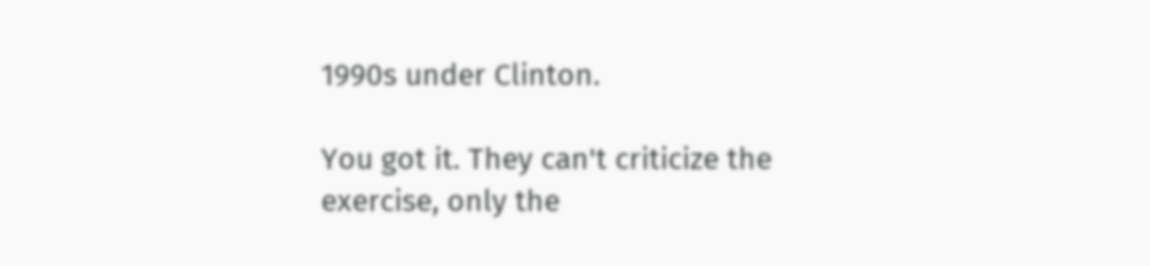1990s under Clinton.

You got it. They can't criticize the exercise, only the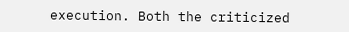execution. Both the criticized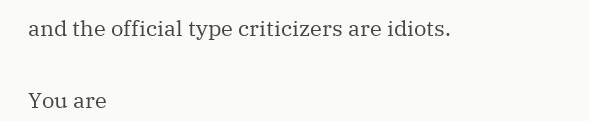and the official type criticizers are idiots.


You are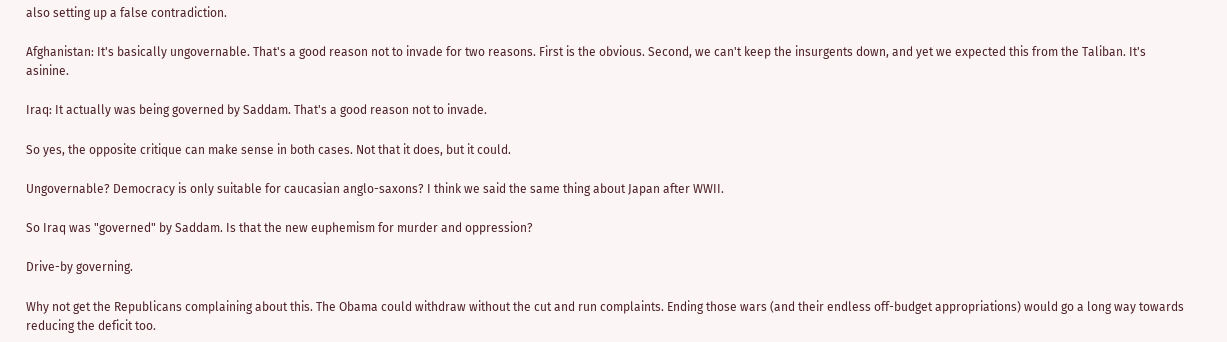also setting up a false contradiction.

Afghanistan: It's basically ungovernable. That's a good reason not to invade for two reasons. First is the obvious. Second, we can't keep the insurgents down, and yet we expected this from the Taliban. It's asinine.

Iraq: It actually was being governed by Saddam. That's a good reason not to invade.

So yes, the opposite critique can make sense in both cases. Not that it does, but it could.

Ungovernable? Democracy is only suitable for caucasian anglo-saxons? I think we said the same thing about Japan after WWII.

So Iraq was "governed" by Saddam. Is that the new euphemism for murder and oppression?

Drive-by governing.

Why not get the Republicans complaining about this. The Obama could withdraw without the cut and run complaints. Ending those wars (and their endless off-budget appropriations) would go a long way towards reducing the deficit too.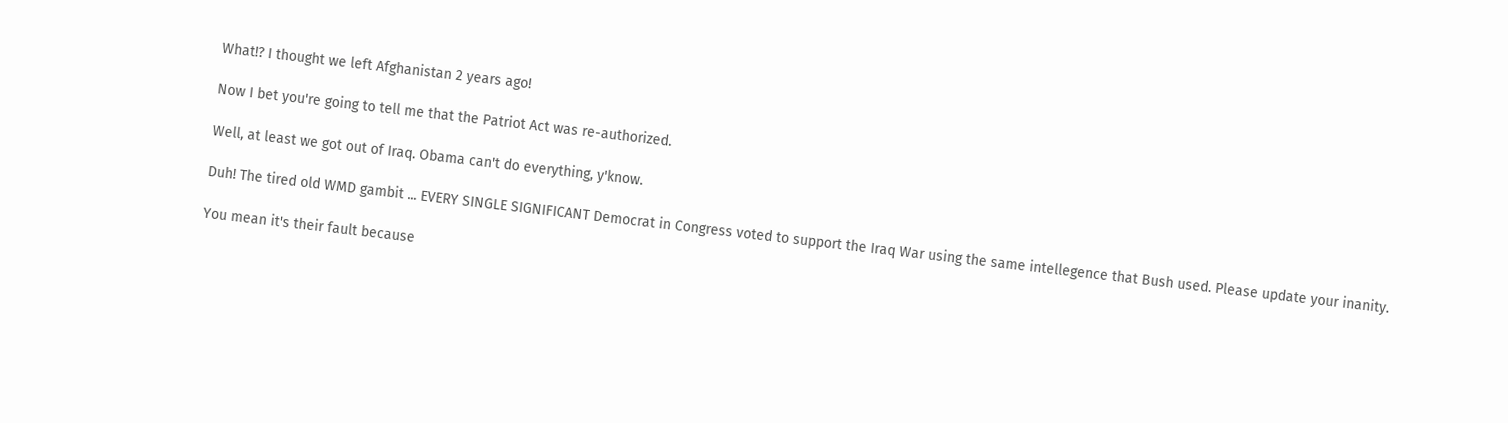What!? I thought we left Afghanistan 2 years ago!

Now I bet you're going to tell me that the Patriot Act was re-authorized.

Well, at least we got out of Iraq. Obama can't do everything, y'know.

Duh! The tired old WMD gambit ... EVERY SINGLE SIGNIFICANT Democrat in Congress voted to support the Iraq War using the same intellegence that Bush used. Please update your inanity.

You mean it's their fault because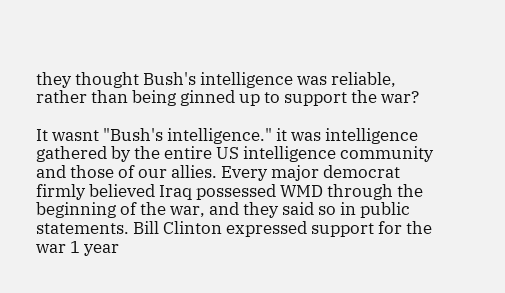they thought Bush's intelligence was reliable, rather than being ginned up to support the war?

It wasnt "Bush's intelligence." it was intelligence gathered by the entire US intelligence community and those of our allies. Every major democrat firmly believed Iraq possessed WMD through the beginning of the war, and they said so in public statements. Bill Clinton expressed support for the war 1 year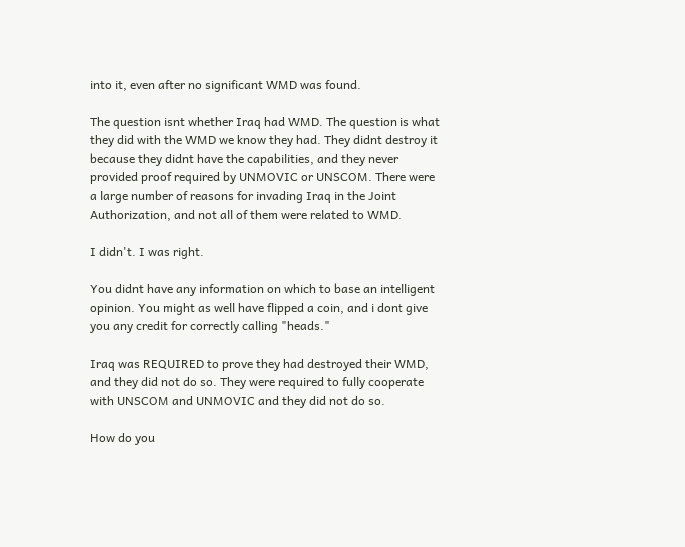into it, even after no significant WMD was found.

The question isnt whether Iraq had WMD. The question is what they did with the WMD we know they had. They didnt destroy it because they didnt have the capabilities, and they never provided proof required by UNMOVIC or UNSCOM. There were a large number of reasons for invading Iraq in the Joint Authorization, and not all of them were related to WMD.

I didn't. I was right.

You didnt have any information on which to base an intelligent opinion. You might as well have flipped a coin, and i dont give you any credit for correctly calling "heads."

Iraq was REQUIRED to prove they had destroyed their WMD, and they did not do so. They were required to fully cooperate with UNSCOM and UNMOVIC and they did not do so.

How do you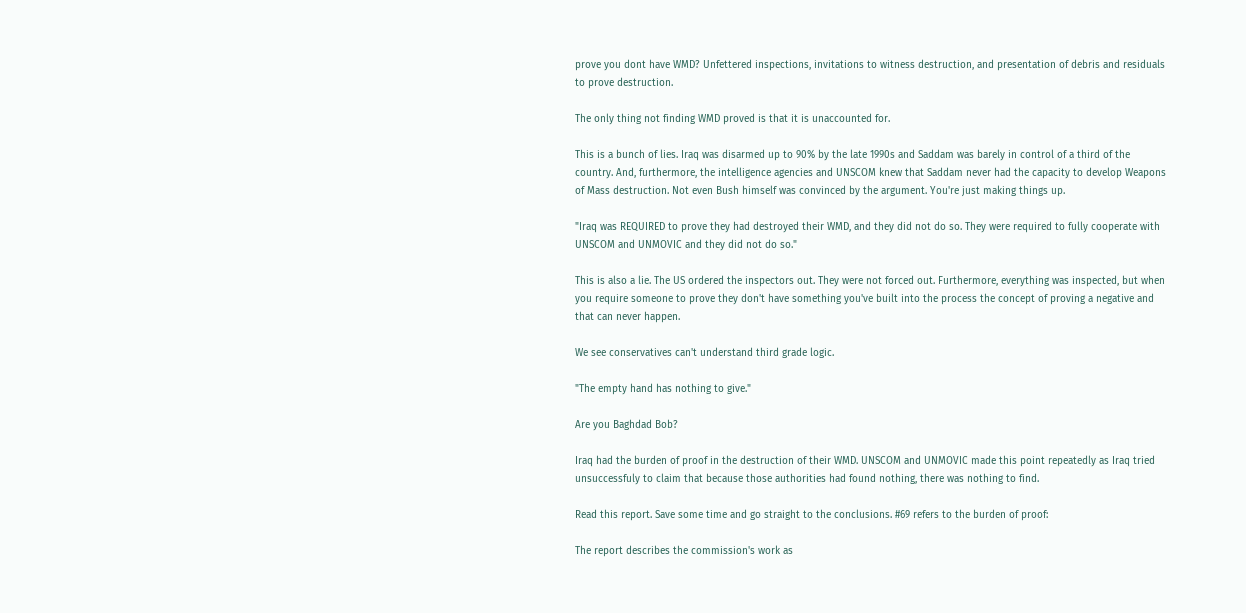prove you dont have WMD? Unfettered inspections, invitations to witness destruction, and presentation of debris and residuals to prove destruction.

The only thing not finding WMD proved is that it is unaccounted for.

This is a bunch of lies. Iraq was disarmed up to 90% by the late 1990s and Saddam was barely in control of a third of the country. And, furthermore, the intelligence agencies and UNSCOM knew that Saddam never had the capacity to develop Weapons of Mass destruction. Not even Bush himself was convinced by the argument. You're just making things up.

"Iraq was REQUIRED to prove they had destroyed their WMD, and they did not do so. They were required to fully cooperate with UNSCOM and UNMOVIC and they did not do so."

This is also a lie. The US ordered the inspectors out. They were not forced out. Furthermore, everything was inspected, but when you require someone to prove they don't have something you've built into the process the concept of proving a negative and that can never happen.

We see conservatives can't understand third grade logic.

"The empty hand has nothing to give."

Are you Baghdad Bob?

Iraq had the burden of proof in the destruction of their WMD. UNSCOM and UNMOVIC made this point repeatedly as Iraq tried unsuccessfuly to claim that because those authorities had found nothing, there was nothing to find.

Read this report. Save some time and go straight to the conclusions. #69 refers to the burden of proof:

The report describes the commission's work as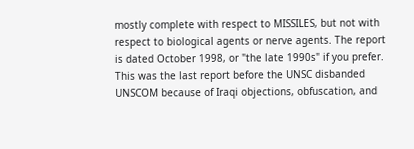mostly complete with respect to MISSILES, but not with respect to biological agents or nerve agents. The report is dated October 1998, or "the late 1990s" if you prefer. This was the last report before the UNSC disbanded UNSCOM because of Iraqi objections, obfuscation, and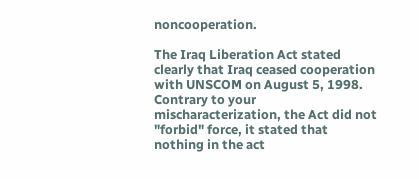noncooperation.

The Iraq Liberation Act stated clearly that Iraq ceased cooperation with UNSCOM on August 5, 1998. Contrary to your mischaracterization, the Act did not "forbid" force, it stated that nothing in the act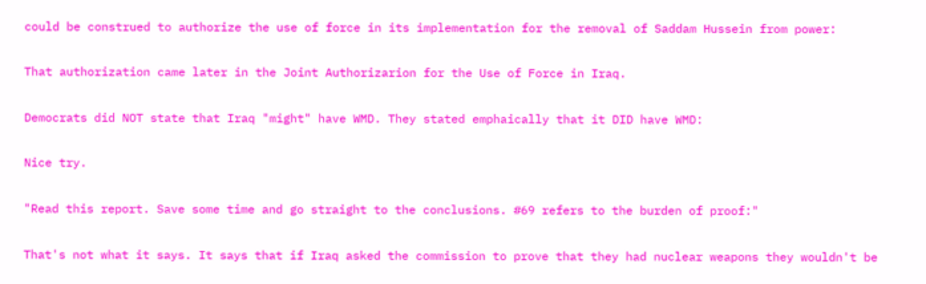could be construed to authorize the use of force in its implementation for the removal of Saddam Hussein from power:

That authorization came later in the Joint Authorizarion for the Use of Force in Iraq.

Democrats did NOT state that Iraq "might" have WMD. They stated emphaically that it DID have WMD:

Nice try.

"Read this report. Save some time and go straight to the conclusions. #69 refers to the burden of proof:"

That's not what it says. It says that if Iraq asked the commission to prove that they had nuclear weapons they wouldn't be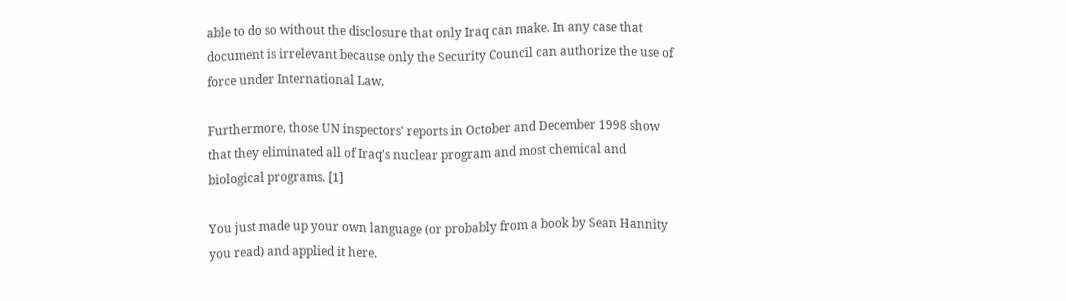able to do so without the disclosure that only Iraq can make. In any case that document is irrelevant because only the Security Council can authorize the use of force under International Law.

Furthermore, those UN inspectors' reports in October and December 1998 show that they eliminated all of Iraq's nuclear program and most chemical and biological programs. [1]

You just made up your own language (or probably from a book by Sean Hannity you read) and applied it here.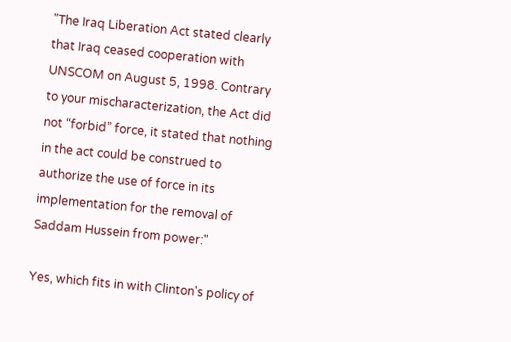"The Iraq Liberation Act stated clearly that Iraq ceased cooperation with UNSCOM on August 5, 1998. Contrary to your mischaracterization, the Act did not “forbid” force, it stated that nothing in the act could be construed to authorize the use of force in its implementation for the removal of Saddam Hussein from power:"

Yes, which fits in with Clinton's policy of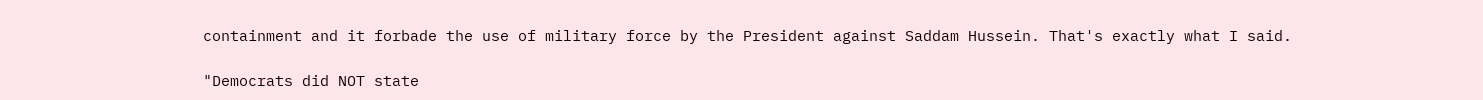containment and it forbade the use of military force by the President against Saddam Hussein. That's exactly what I said.

"Democrats did NOT state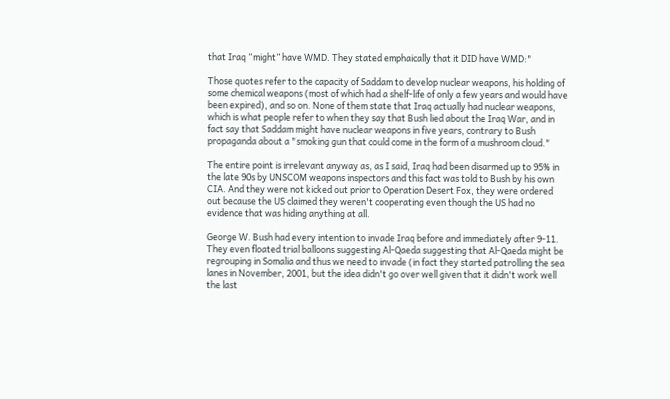that Iraq “might” have WMD. They stated emphaically that it DID have WMD:"

Those quotes refer to the capacity of Saddam to develop nuclear weapons, his holding of some chemical weapons (most of which had a shelf-life of only a few years and would have been expired), and so on. None of them state that Iraq actually had nuclear weapons, which is what people refer to when they say that Bush lied about the Iraq War, and in fact say that Saddam might have nuclear weapons in five years, contrary to Bush propaganda about a "smoking gun that could come in the form of a mushroom cloud."

The entire point is irrelevant anyway as, as I said, Iraq had been disarmed up to 95% in the late 90s by UNSCOM weapons inspectors and this fact was told to Bush by his own CIA. And they were not kicked out prior to Operation Desert Fox, they were ordered out because the US claimed they weren't cooperating even though the US had no evidence that was hiding anything at all.

George W. Bush had every intention to invade Iraq before and immediately after 9-11. They even floated trial balloons suggesting Al-Qaeda suggesting that Al-Qaeda might be regrouping in Somalia and thus we need to invade (in fact they started patrolling the sea lanes in November, 2001, but the idea didn't go over well given that it didn't work well the last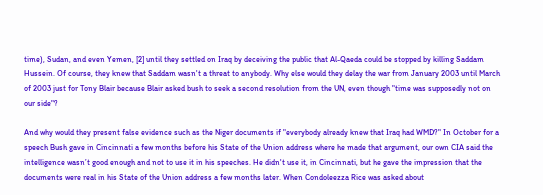time), Sudan, and even Yemen, [2] until they settled on Iraq by deceiving the public that Al-Qaeda could be stopped by killing Saddam Hussein. Of course, they knew that Saddam wasn't a threat to anybody. Why else would they delay the war from January 2003 until March of 2003 just for Tony Blair because Blair asked bush to seek a second resolution from the UN, even though "time was supposedly not on our side"?

And why would they present false evidence such as the Niger documents if "everybody already knew that Iraq had WMD?" In October for a speech Bush gave in Cincinnati a few months before his State of the Union address where he made that argument, our own CIA said the intelligence wasn’t good enough and not to use it in his speeches. He didn't use it, in Cincinnati, but he gave the impression that the documents were real in his State of the Union address a few months later. When Condoleezza Rice was asked about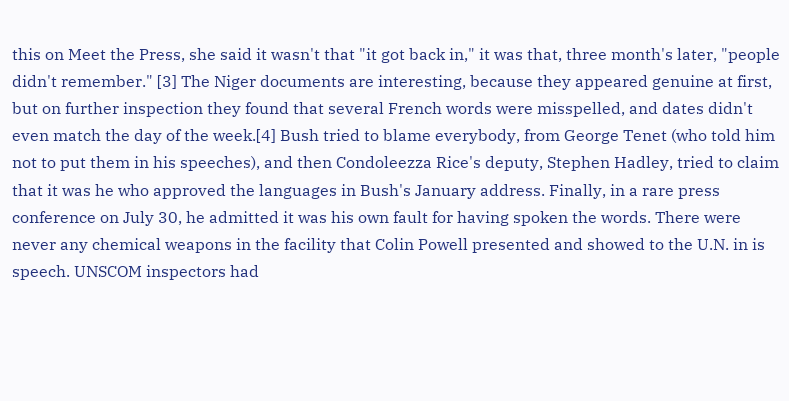this on Meet the Press, she said it wasn't that "it got back in," it was that, three month's later, "people didn't remember." [3] The Niger documents are interesting, because they appeared genuine at first, but on further inspection they found that several French words were misspelled, and dates didn't even match the day of the week.[4] Bush tried to blame everybody, from George Tenet (who told him not to put them in his speeches), and then Condoleezza Rice's deputy, Stephen Hadley, tried to claim that it was he who approved the languages in Bush's January address. Finally, in a rare press conference on July 30, he admitted it was his own fault for having spoken the words. There were never any chemical weapons in the facility that Colin Powell presented and showed to the U.N. in is speech. UNSCOM inspectors had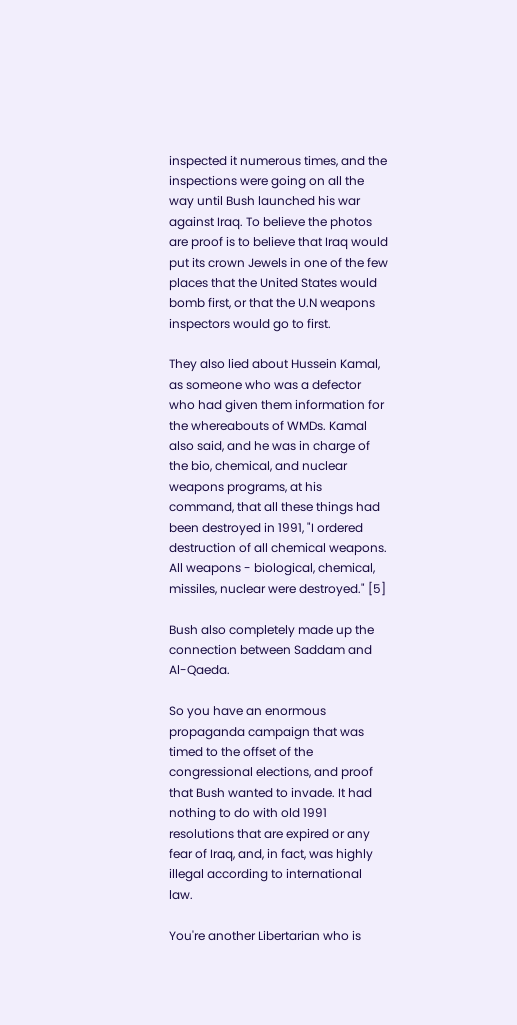inspected it numerous times, and the inspections were going on all the way until Bush launched his war against Iraq. To believe the photos are proof is to believe that Iraq would put its crown Jewels in one of the few places that the United States would bomb first, or that the U.N weapons inspectors would go to first.

They also lied about Hussein Kamal, as someone who was a defector who had given them information for the whereabouts of WMDs. Kamal also said, and he was in charge of the bio, chemical, and nuclear weapons programs, at his command, that all these things had been destroyed in 1991, "I ordered destruction of all chemical weapons. All weapons - biological, chemical, missiles, nuclear were destroyed." [5]

Bush also completely made up the connection between Saddam and Al-Qaeda.

So you have an enormous propaganda campaign that was timed to the offset of the congressional elections, and proof that Bush wanted to invade. It had nothing to do with old 1991 resolutions that are expired or any fear of Iraq, and, in fact, was highly illegal according to international law.

You're another Libertarian who is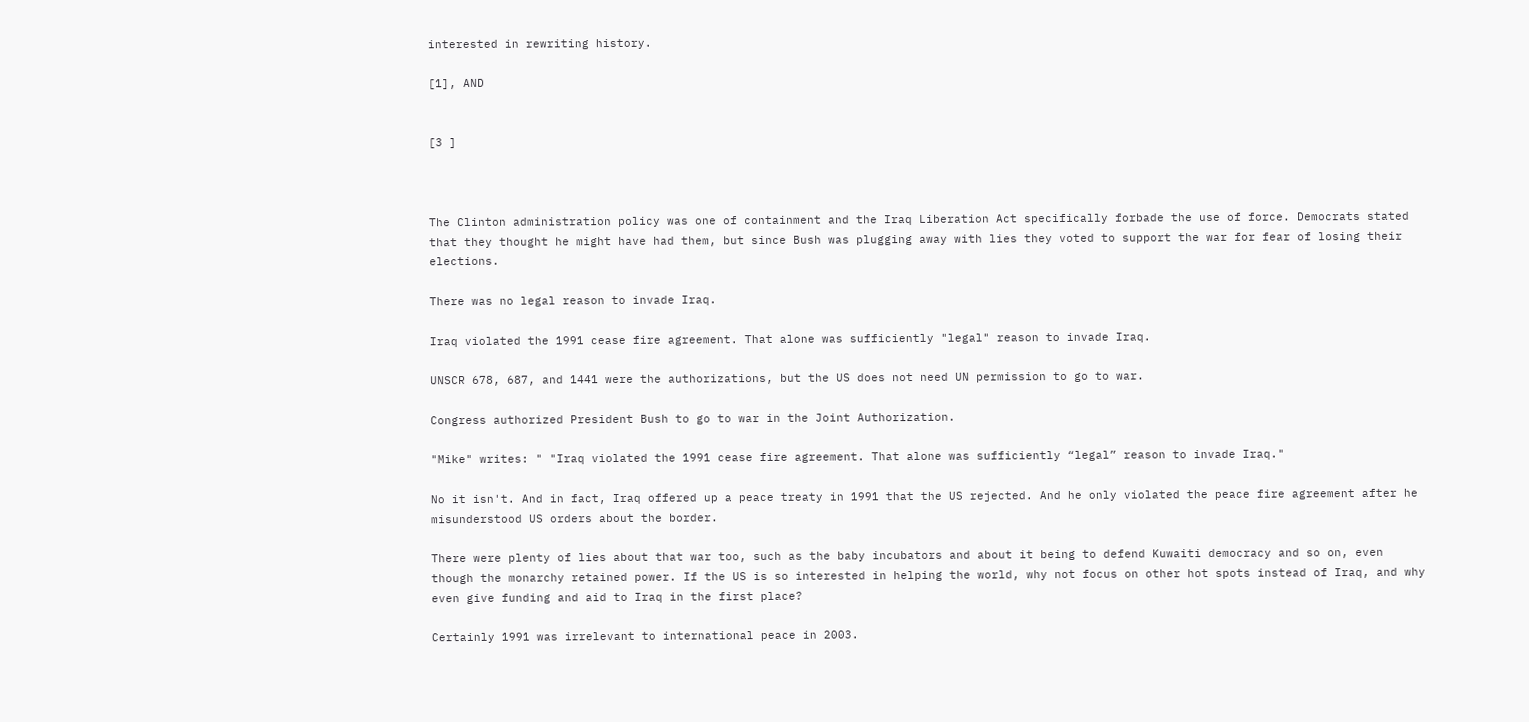interested in rewriting history.

[1], AND


[3 ]



The Clinton administration policy was one of containment and the Iraq Liberation Act specifically forbade the use of force. Democrats stated that they thought he might have had them, but since Bush was plugging away with lies they voted to support the war for fear of losing their elections.

There was no legal reason to invade Iraq.

Iraq violated the 1991 cease fire agreement. That alone was sufficiently "legal" reason to invade Iraq.

UNSCR 678, 687, and 1441 were the authorizations, but the US does not need UN permission to go to war.

Congress authorized President Bush to go to war in the Joint Authorization.

"Mike" writes: " "Iraq violated the 1991 cease fire agreement. That alone was sufficiently “legal” reason to invade Iraq."

No it isn't. And in fact, Iraq offered up a peace treaty in 1991 that the US rejected. And he only violated the peace fire agreement after he misunderstood US orders about the border.

There were plenty of lies about that war too, such as the baby incubators and about it being to defend Kuwaiti democracy and so on, even though the monarchy retained power. If the US is so interested in helping the world, why not focus on other hot spots instead of Iraq, and why even give funding and aid to Iraq in the first place?

Certainly 1991 was irrelevant to international peace in 2003.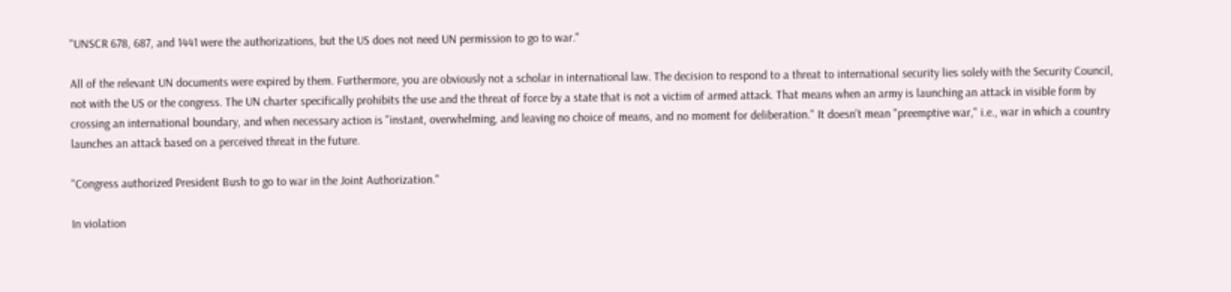"UNSCR 678, 687, and 1441 were the authorizations, but the US does not need UN permission to go to war."

All of the relevant UN documents were expired by them. Furthermore, you are obviously not a scholar in international law. The decision to respond to a threat to international security lies solely with the Security Council, not with the US or the congress. The UN charter specifically prohibits the use and the threat of force by a state that is not a victim of armed attack. That means when an army is launching an attack in visible form by crossing an international boundary, and when necessary action is "instant, overwhelming, and leaving no choice of means, and no moment for deliberation." It doesn't mean "preemptive war," i.e., war in which a country launches an attack based on a perceived threat in the future.

"Congress authorized President Bush to go to war in the Joint Authorization."

In violation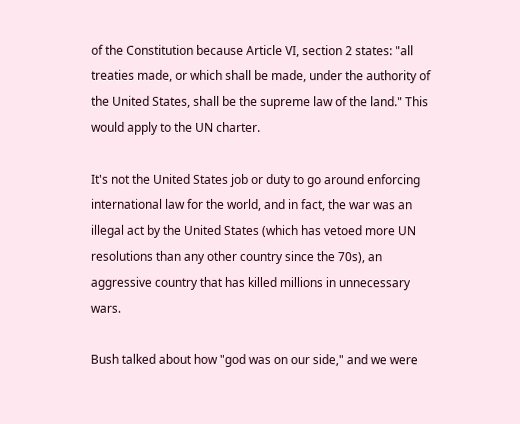of the Constitution because Article VI, section 2 states: "all treaties made, or which shall be made, under the authority of the United States, shall be the supreme law of the land." This would apply to the UN charter.

It's not the United States job or duty to go around enforcing international law for the world, and in fact, the war was an illegal act by the United States (which has vetoed more UN resolutions than any other country since the 70s), an aggressive country that has killed millions in unnecessary wars.

Bush talked about how "god was on our side," and we were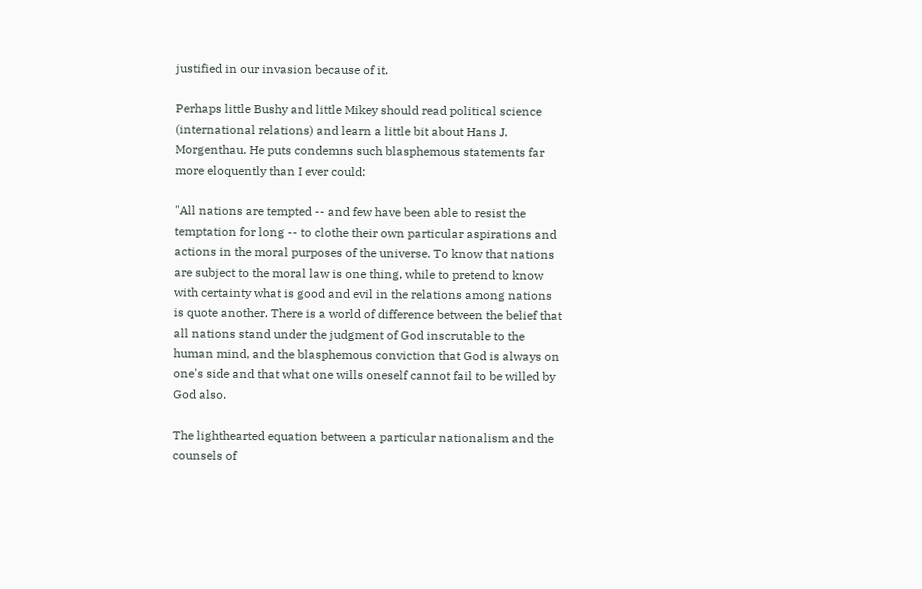justified in our invasion because of it.

Perhaps little Bushy and little Mikey should read political science (international relations) and learn a little bit about Hans J. Morgenthau. He puts condemns such blasphemous statements far more eloquently than I ever could:

"All nations are tempted -- and few have been able to resist the temptation for long -- to clothe their own particular aspirations and actions in the moral purposes of the universe. To know that nations are subject to the moral law is one thing, while to pretend to know with certainty what is good and evil in the relations among nations is quote another. There is a world of difference between the belief that all nations stand under the judgment of God inscrutable to the human mind, and the blasphemous conviction that God is always on one's side and that what one wills oneself cannot fail to be willed by God also.

The lighthearted equation between a particular nationalism and the counsels of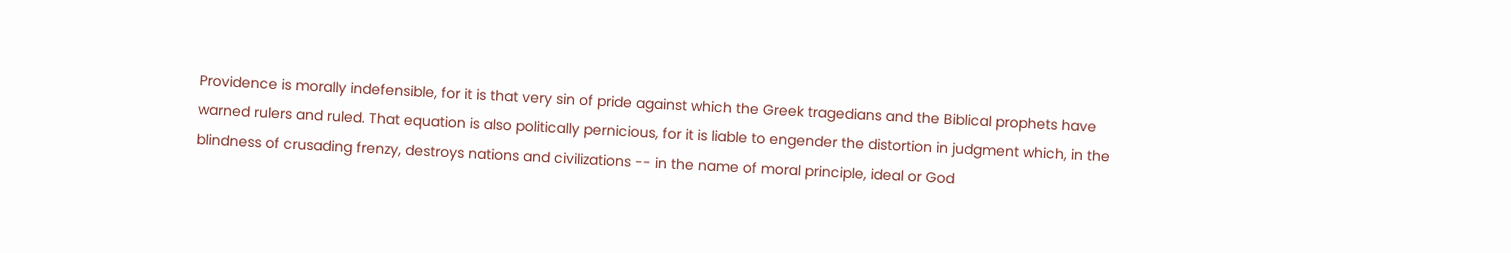Providence is morally indefensible, for it is that very sin of pride against which the Greek tragedians and the Biblical prophets have warned rulers and ruled. That equation is also politically pernicious, for it is liable to engender the distortion in judgment which, in the blindness of crusading frenzy, destroys nations and civilizations -- in the name of moral principle, ideal or God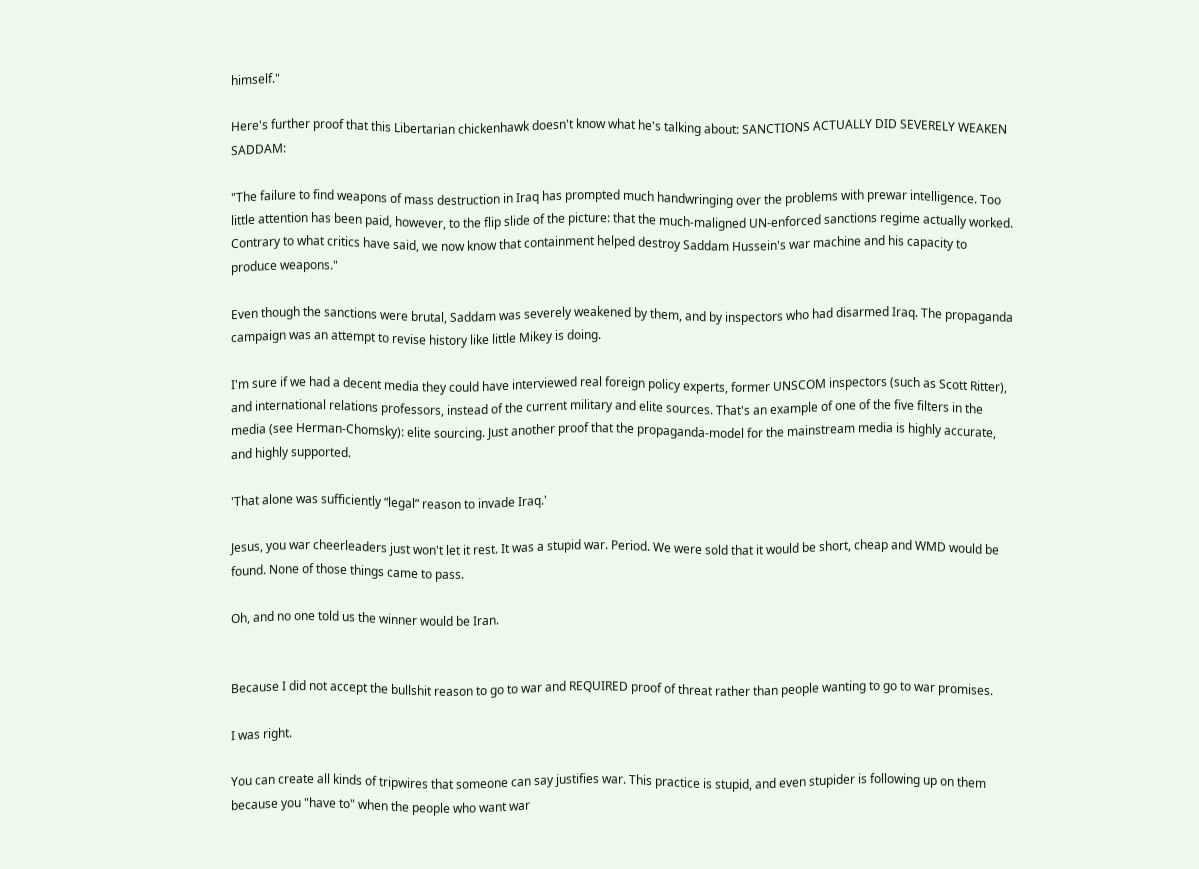himself."

Here's further proof that this Libertarian chickenhawk doesn't know what he's talking about: SANCTIONS ACTUALLY DID SEVERELY WEAKEN SADDAM:

"The failure to find weapons of mass destruction in Iraq has prompted much handwringing over the problems with prewar intelligence. Too little attention has been paid, however, to the flip slide of the picture: that the much-maligned UN-enforced sanctions regime actually worked. Contrary to what critics have said, we now know that containment helped destroy Saddam Hussein's war machine and his capacity to produce weapons."

Even though the sanctions were brutal, Saddam was severely weakened by them, and by inspectors who had disarmed Iraq. The propaganda campaign was an attempt to revise history like little Mikey is doing.

I'm sure if we had a decent media they could have interviewed real foreign policy experts, former UNSCOM inspectors (such as Scott Ritter), and international relations professors, instead of the current military and elite sources. That's an example of one of the five filters in the media (see Herman-Chomsky): elite sourcing. Just another proof that the propaganda-model for the mainstream media is highly accurate, and highly supported.

'That alone was sufficiently “legal” reason to invade Iraq.'

Jesus, you war cheerleaders just won't let it rest. It was a stupid war. Period. We were sold that it would be short, cheap and WMD would be found. None of those things came to pass.

Oh, and no one told us the winner would be Iran.


Because I did not accept the bullshit reason to go to war and REQUIRED proof of threat rather than people wanting to go to war promises.

I was right.

You can create all kinds of tripwires that someone can say justifies war. This practice is stupid, and even stupider is following up on them because you "have to" when the people who want war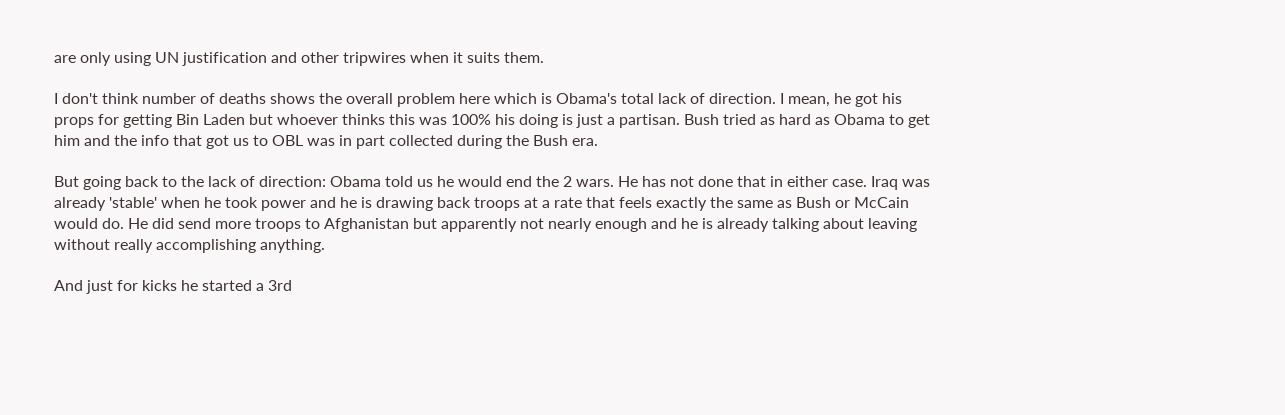are only using UN justification and other tripwires when it suits them.

I don't think number of deaths shows the overall problem here which is Obama's total lack of direction. I mean, he got his props for getting Bin Laden but whoever thinks this was 100% his doing is just a partisan. Bush tried as hard as Obama to get him and the info that got us to OBL was in part collected during the Bush era.

But going back to the lack of direction: Obama told us he would end the 2 wars. He has not done that in either case. Iraq was already 'stable' when he took power and he is drawing back troops at a rate that feels exactly the same as Bush or McCain would do. He did send more troops to Afghanistan but apparently not nearly enough and he is already talking about leaving without really accomplishing anything.

And just for kicks he started a 3rd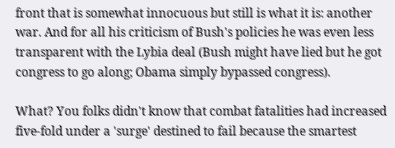front that is somewhat innocuous but still is what it is: another war. And for all his criticism of Bush's policies he was even less transparent with the Lybia deal (Bush might have lied but he got congress to go along; Obama simply bypassed congress).

What? You folks didn't know that combat fatalities had increased five-fold under a 'surge' destined to fail because the smartest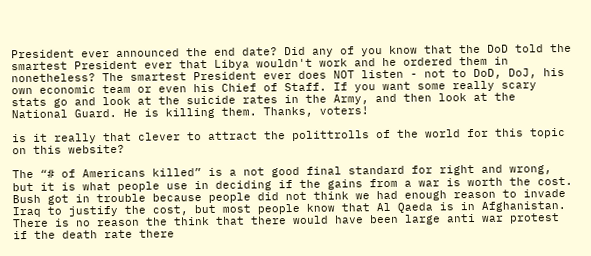President ever announced the end date? Did any of you know that the DoD told the smartest President ever that Libya wouldn't work and he ordered them in nonetheless? The smartest President ever does NOT listen - not to DoD, DoJ, his own economic team or even his Chief of Staff. If you want some really scary stats go and look at the suicide rates in the Army, and then look at the National Guard. He is killing them. Thanks, voters!

is it really that clever to attract the polittrolls of the world for this topic on this website?

The “# of Americans killed” is a not good final standard for right and wrong, but it is what people use in deciding if the gains from a war is worth the cost. Bush got in trouble because people did not think we had enough reason to invade Iraq to justify the cost, but most people know that Al Qaeda is in Afghanistan. There is no reason the think that there would have been large anti war protest if the death rate there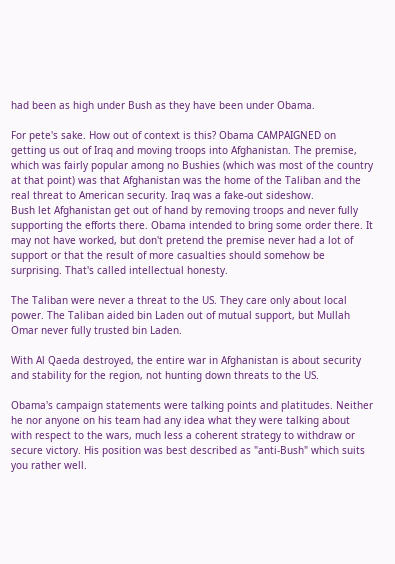had been as high under Bush as they have been under Obama.

For pete's sake. How out of context is this? Obama CAMPAIGNED on getting us out of Iraq and moving troops into Afghanistan. The premise, which was fairly popular among no Bushies (which was most of the country at that point) was that Afghanistan was the home of the Taliban and the real threat to American security. Iraq was a fake-out sideshow.
Bush let Afghanistan get out of hand by removing troops and never fully supporting the efforts there. Obama intended to bring some order there. It may not have worked, but don't pretend the premise never had a lot of support or that the result of more casualties should somehow be surprising. That's called intellectual honesty.

The Taliban were never a threat to the US. They care only about local power. The Taliban aided bin Laden out of mutual support, but Mullah Omar never fully trusted bin Laden.

With Al Qaeda destroyed, the entire war in Afghanistan is about security and stability for the region, not hunting down threats to the US.

Obama's campaign statements were talking points and platitudes. Neither he nor anyone on his team had any idea what they were talking about with respect to the wars, much less a coherent strategy to withdraw or secure victory. His position was best described as "anti-Bush" which suits you rather well.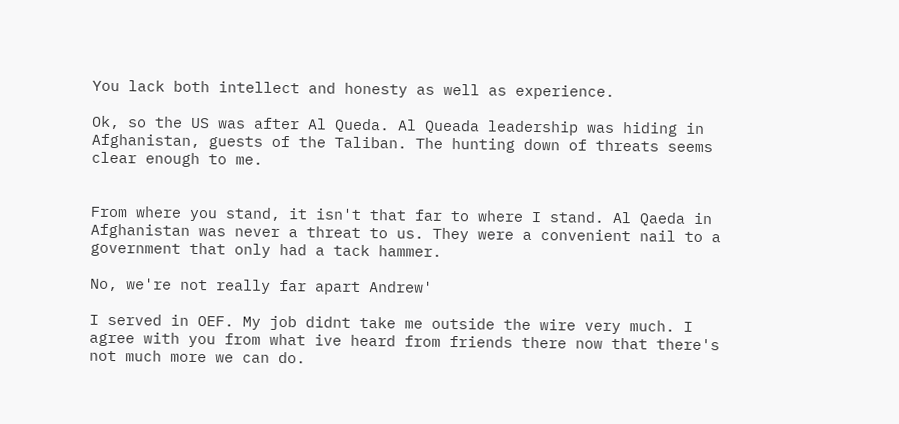You lack both intellect and honesty as well as experience.

Ok, so the US was after Al Queda. Al Queada leadership was hiding in Afghanistan, guests of the Taliban. The hunting down of threats seems clear enough to me.


From where you stand, it isn't that far to where I stand. Al Qaeda in Afghanistan was never a threat to us. They were a convenient nail to a government that only had a tack hammer.

No, we're not really far apart Andrew'

I served in OEF. My job didnt take me outside the wire very much. I agree with you from what ive heard from friends there now that there's not much more we can do.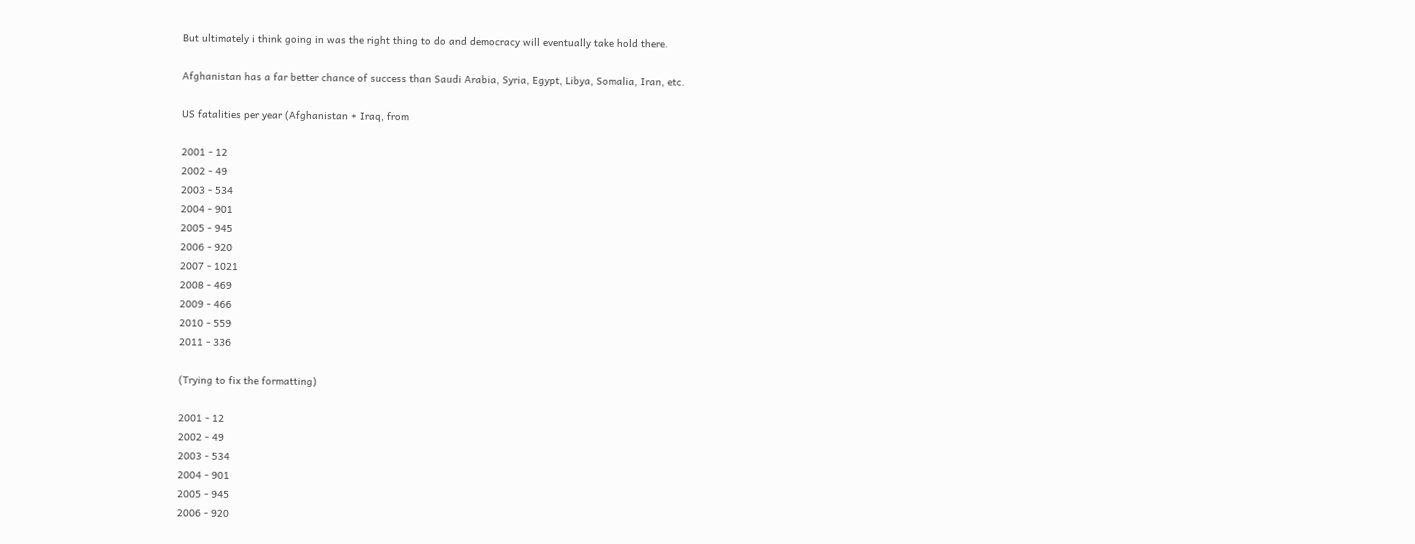But ultimately i think going in was the right thing to do and democracy will eventually take hold there.

Afghanistan has a far better chance of success than Saudi Arabia, Syria, Egypt, Libya, Somalia, Iran, etc.

US fatalities per year (Afghanistan + Iraq, from

2001 - 12
2002 - 49
2003 - 534
2004 - 901
2005 - 945
2006 - 920
2007 - 1021
2008 - 469
2009 - 466
2010 - 559
2011 - 336

(Trying to fix the formatting)

2001 - 12
2002 - 49
2003 - 534
2004 - 901
2005 - 945
2006 - 920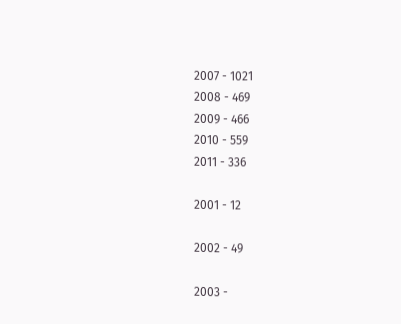2007 - 1021
2008 - 469
2009 - 466
2010 - 559
2011 - 336

2001 - 12

2002 - 49

2003 -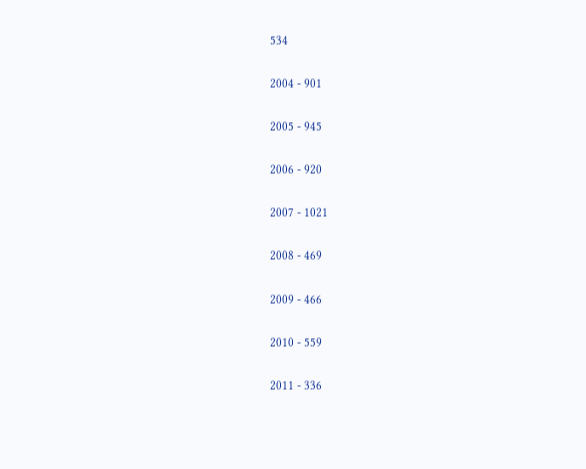534

2004 - 901

2005 - 945

2006 - 920

2007 - 1021

2008 - 469

2009 - 466

2010 - 559

2011 - 336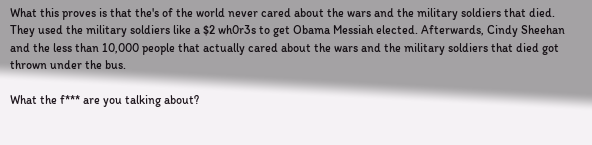What this proves is that the's of the world never cared about the wars and the military soldiers that died. They used the military soldiers like a $2 wh0r3s to get Obama Messiah elected. Afterwards, Cindy Sheehan and the less than 10,000 people that actually cared about the wars and the military soldiers that died got thrown under the bus.

What the f*** are you talking about?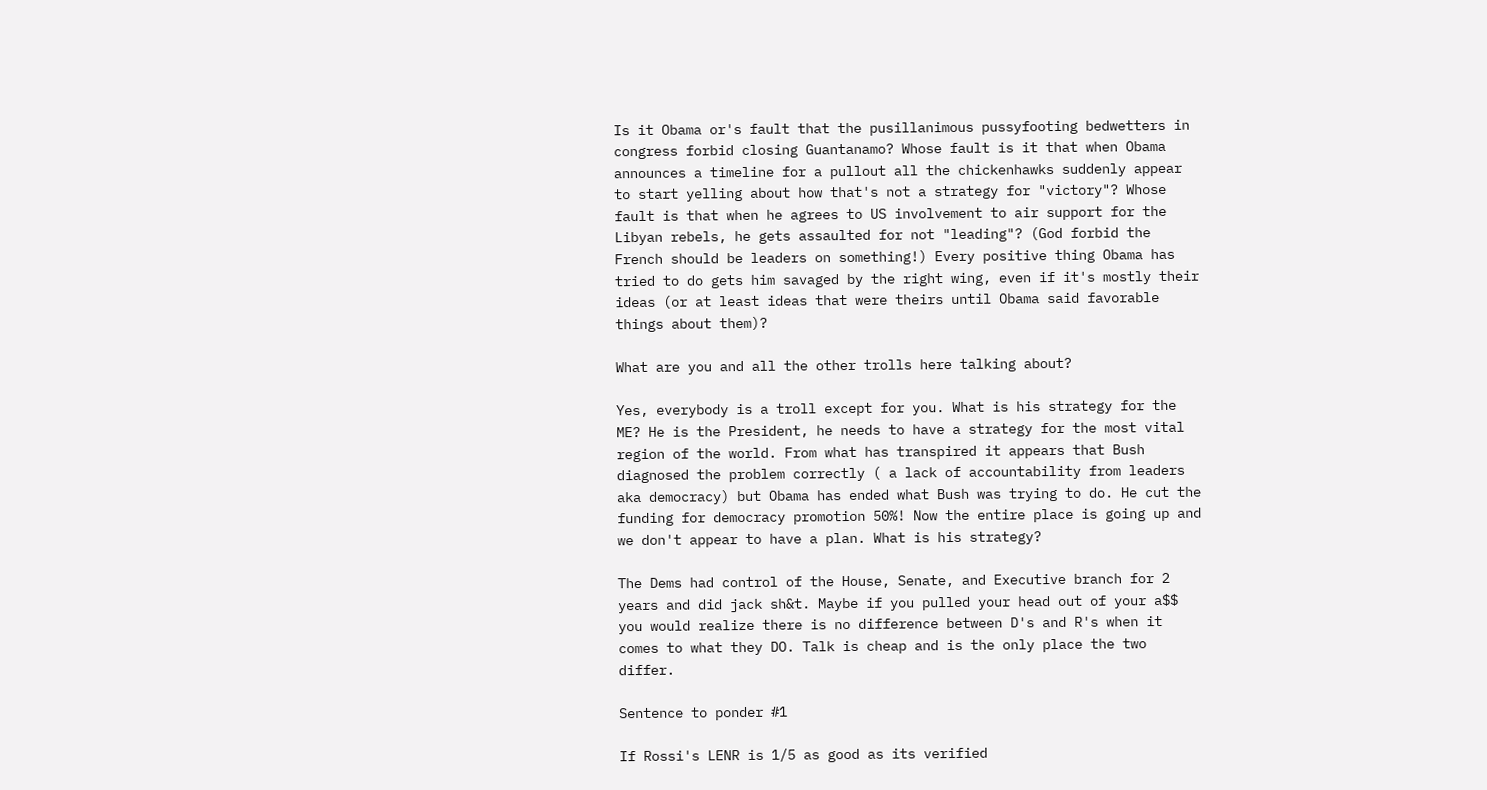Is it Obama or's fault that the pusillanimous pussyfooting bedwetters in congress forbid closing Guantanamo? Whose fault is it that when Obama announces a timeline for a pullout all the chickenhawks suddenly appear to start yelling about how that's not a strategy for "victory"? Whose fault is that when he agrees to US involvement to air support for the Libyan rebels, he gets assaulted for not "leading"? (God forbid the French should be leaders on something!) Every positive thing Obama has tried to do gets him savaged by the right wing, even if it's mostly their ideas (or at least ideas that were theirs until Obama said favorable things about them)?

What are you and all the other trolls here talking about?

Yes, everybody is a troll except for you. What is his strategy for the ME? He is the President, he needs to have a strategy for the most vital region of the world. From what has transpired it appears that Bush diagnosed the problem correctly ( a lack of accountability from leaders aka democracy) but Obama has ended what Bush was trying to do. He cut the funding for democracy promotion 50%! Now the entire place is going up and we don't appear to have a plan. What is his strategy?

The Dems had control of the House, Senate, and Executive branch for 2 years and did jack sh&t. Maybe if you pulled your head out of your a$$ you would realize there is no difference between D's and R's when it comes to what they DO. Talk is cheap and is the only place the two differ.

Sentence to ponder #1

If Rossi's LENR is 1/5 as good as its verified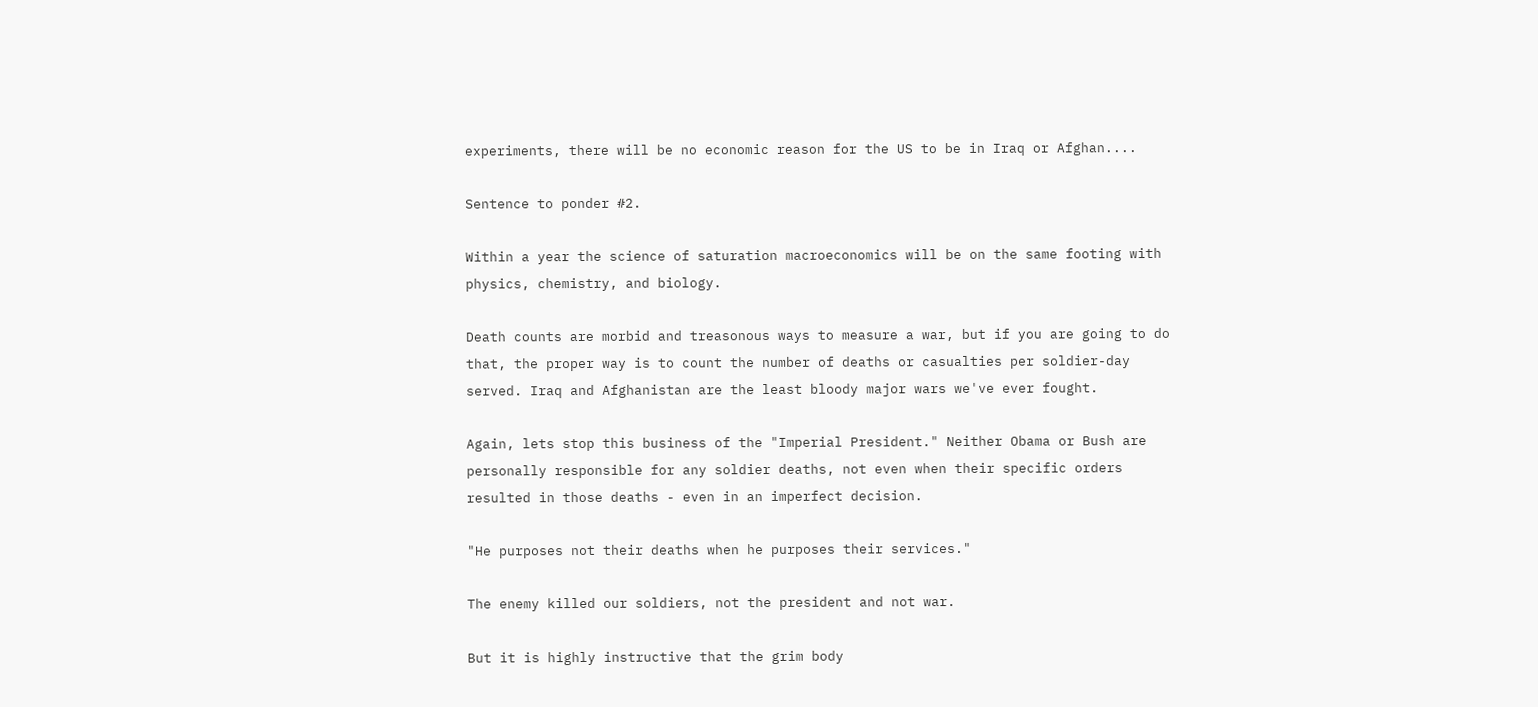experiments, there will be no economic reason for the US to be in Iraq or Afghan....

Sentence to ponder #2.

Within a year the science of saturation macroeconomics will be on the same footing with physics, chemistry, and biology.

Death counts are morbid and treasonous ways to measure a war, but if you are going to do that, the proper way is to count the number of deaths or casualties per soldier-day served. Iraq and Afghanistan are the least bloody major wars we've ever fought.

Again, lets stop this business of the "Imperial President." Neither Obama or Bush are personally responsible for any soldier deaths, not even when their specific orders resulted in those deaths - even in an imperfect decision.

"He purposes not their deaths when he purposes their services."

The enemy killed our soldiers, not the president and not war.

But it is highly instructive that the grim body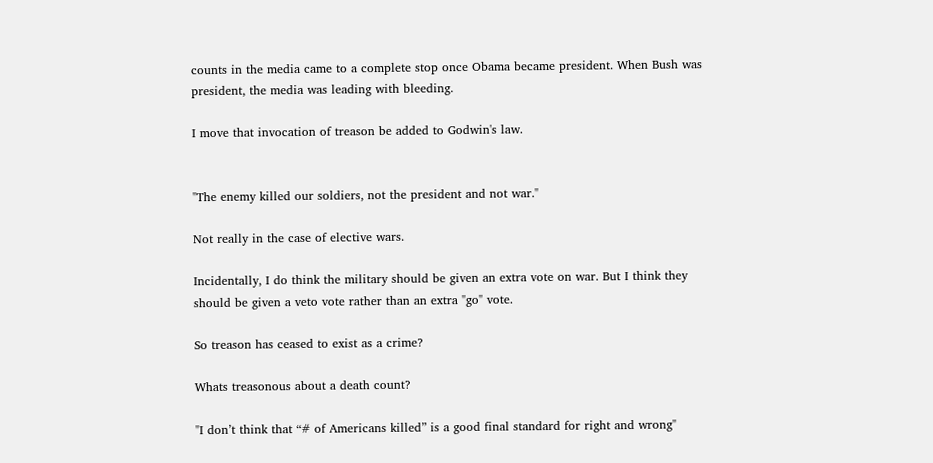counts in the media came to a complete stop once Obama became president. When Bush was president, the media was leading with bleeding.

I move that invocation of treason be added to Godwin's law.


"The enemy killed our soldiers, not the president and not war."

Not really in the case of elective wars.

Incidentally, I do think the military should be given an extra vote on war. But I think they should be given a veto vote rather than an extra "go" vote.

So treason has ceased to exist as a crime?

Whats treasonous about a death count?

"I don’t think that “# of Americans killed” is a good final standard for right and wrong"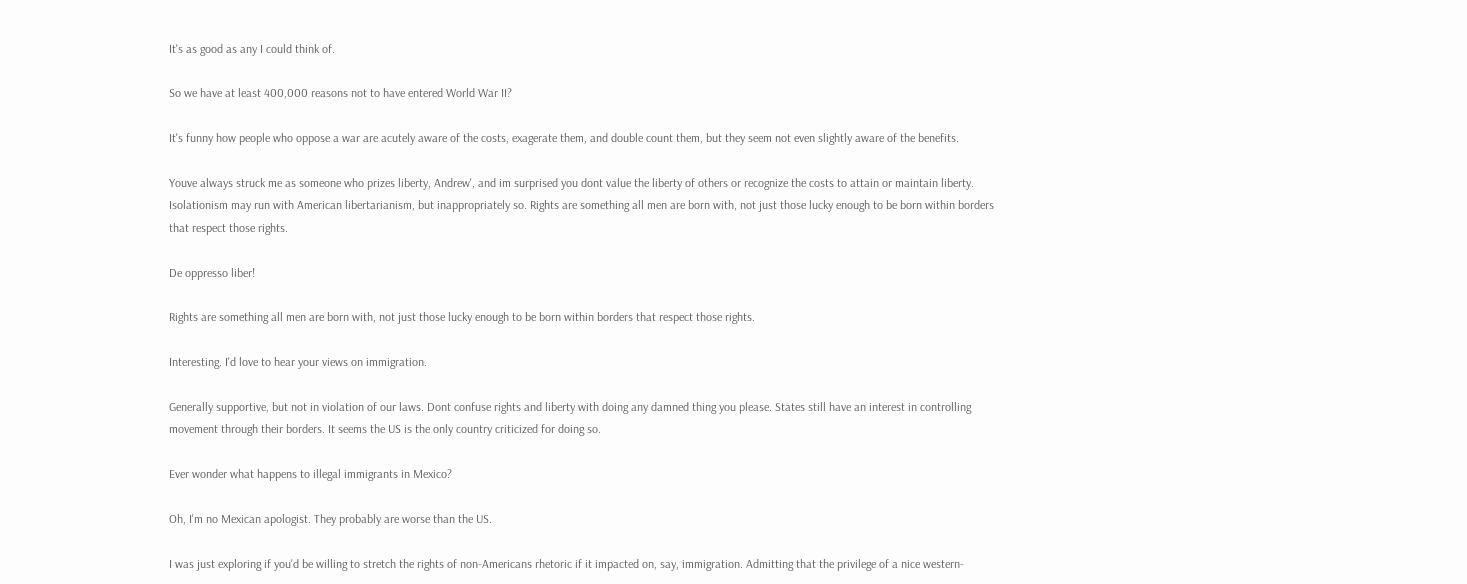It's as good as any I could think of.

So we have at least 400,000 reasons not to have entered World War II?

It's funny how people who oppose a war are acutely aware of the costs, exagerate them, and double count them, but they seem not even slightly aware of the benefits.

Youve always struck me as someone who prizes liberty, Andrew', and im surprised you dont value the liberty of others or recognize the costs to attain or maintain liberty. Isolationism may run with American libertarianism, but inappropriately so. Rights are something all men are born with, not just those lucky enough to be born within borders that respect those rights.

De oppresso liber!

Rights are something all men are born with, not just those lucky enough to be born within borders that respect those rights.

Interesting. I'd love to hear your views on immigration.

Generally supportive, but not in violation of our laws. Dont confuse rights and liberty with doing any damned thing you please. States still have an interest in controlling movement through their borders. It seems the US is the only country criticized for doing so.

Ever wonder what happens to illegal immigrants in Mexico?

Oh, I'm no Mexican apologist. They probably are worse than the US.

I was just exploring if you'd be willing to stretch the rights of non-Americans rhetoric if it impacted on, say, immigration. Admitting that the privilege of a nice western-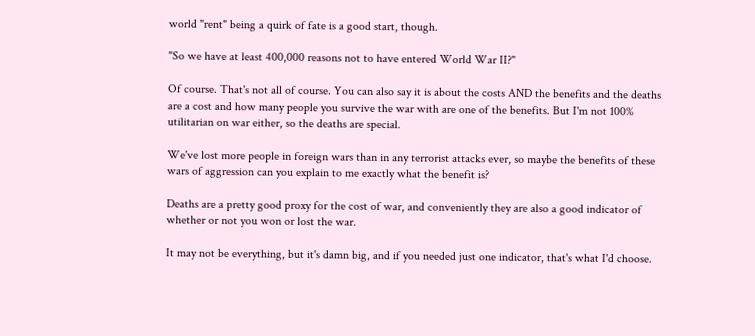world "rent" being a quirk of fate is a good start, though.

"So we have at least 400,000 reasons not to have entered World War II?"

Of course. That's not all of course. You can also say it is about the costs AND the benefits and the deaths are a cost and how many people you survive the war with are one of the benefits. But I'm not 100% utilitarian on war either, so the deaths are special.

We've lost more people in foreign wars than in any terrorist attacks ever, so maybe the benefits of these wars of aggression can you explain to me exactly what the benefit is?

Deaths are a pretty good proxy for the cost of war, and conveniently they are also a good indicator of whether or not you won or lost the war.

It may not be everything, but it's damn big, and if you needed just one indicator, that's what I'd choose.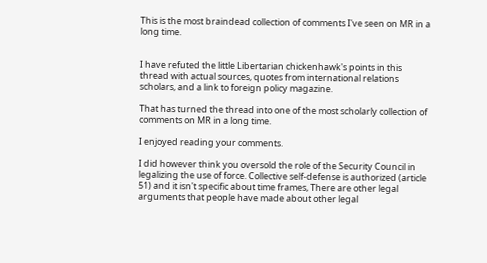This is the most braindead collection of comments I've seen on MR in a long time.


I have refuted the little Libertarian chickenhawk's points in this thread with actual sources, quotes from international relations scholars, and a link to foreign policy magazine.

That has turned the thread into one of the most scholarly collection of comments on MR in a long time.

I enjoyed reading your comments.

I did however think you oversold the role of the Security Council in legalizing the use of force. Collective self-defense is authorized (article 51) and it isn't specific about time frames, There are other legal arguments that people have made about other legal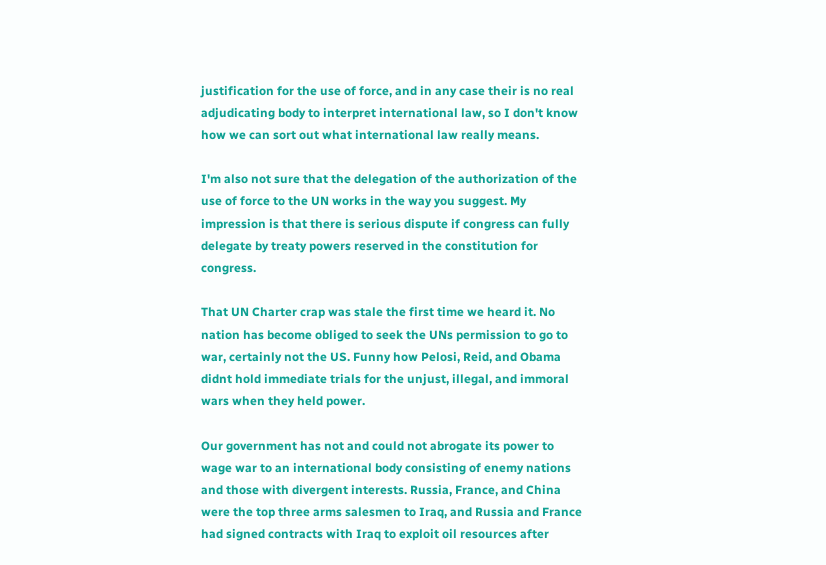justification for the use of force, and in any case their is no real adjudicating body to interpret international law, so I don't know how we can sort out what international law really means.

I'm also not sure that the delegation of the authorization of the use of force to the UN works in the way you suggest. My impression is that there is serious dispute if congress can fully delegate by treaty powers reserved in the constitution for congress.

That UN Charter crap was stale the first time we heard it. No nation has become obliged to seek the UNs permission to go to war, certainly not the US. Funny how Pelosi, Reid, and Obama didnt hold immediate trials for the unjust, illegal, and immoral wars when they held power.

Our government has not and could not abrogate its power to wage war to an international body consisting of enemy nations and those with divergent interests. Russia, France, and China were the top three arms salesmen to Iraq, and Russia and France had signed contracts with Iraq to exploit oil resources after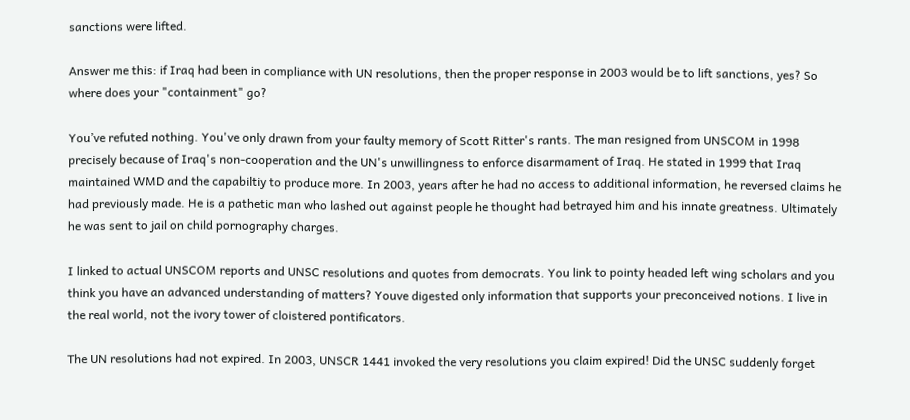sanctions were lifted.

Answer me this: if Iraq had been in compliance with UN resolutions, then the proper response in 2003 would be to lift sanctions, yes? So where does your "containment" go?

You’ve refuted nothing. You've only drawn from your faulty memory of Scott Ritter's rants. The man resigned from UNSCOM in 1998 precisely because of Iraq's non-cooperation and the UN's unwillingness to enforce disarmament of Iraq. He stated in 1999 that Iraq maintained WMD and the capabiltiy to produce more. In 2003, years after he had no access to additional information, he reversed claims he had previously made. He is a pathetic man who lashed out against people he thought had betrayed him and his innate greatness. Ultimately he was sent to jail on child pornography charges.

I linked to actual UNSCOM reports and UNSC resolutions and quotes from democrats. You link to pointy headed left wing scholars and you think you have an advanced understanding of matters? Youve digested only information that supports your preconceived notions. I live in the real world, not the ivory tower of cloistered pontificators.

The UN resolutions had not expired. In 2003, UNSCR 1441 invoked the very resolutions you claim expired! Did the UNSC suddenly forget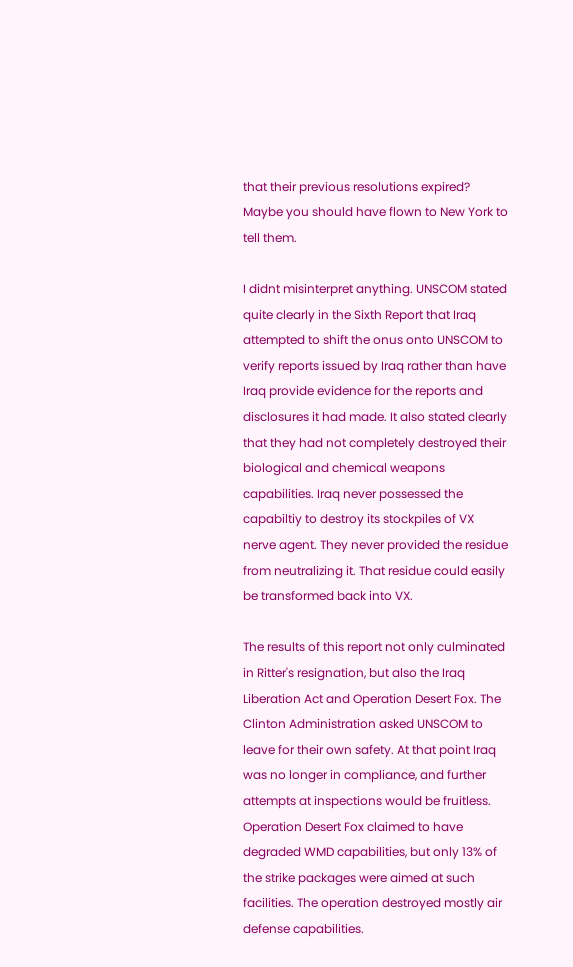that their previous resolutions expired? Maybe you should have flown to New York to tell them.

I didnt misinterpret anything. UNSCOM stated quite clearly in the Sixth Report that Iraq attempted to shift the onus onto UNSCOM to verify reports issued by Iraq rather than have Iraq provide evidence for the reports and disclosures it had made. It also stated clearly that they had not completely destroyed their biological and chemical weapons capabilities. Iraq never possessed the capabiltiy to destroy its stockpiles of VX nerve agent. They never provided the residue from neutralizing it. That residue could easily be transformed back into VX.

The results of this report not only culminated in Ritter's resignation, but also the Iraq Liberation Act and Operation Desert Fox. The Clinton Administration asked UNSCOM to leave for their own safety. At that point Iraq was no longer in compliance, and further attempts at inspections would be fruitless. Operation Desert Fox claimed to have degraded WMD capabilities, but only 13% of the strike packages were aimed at such facilities. The operation destroyed mostly air defense capabilities.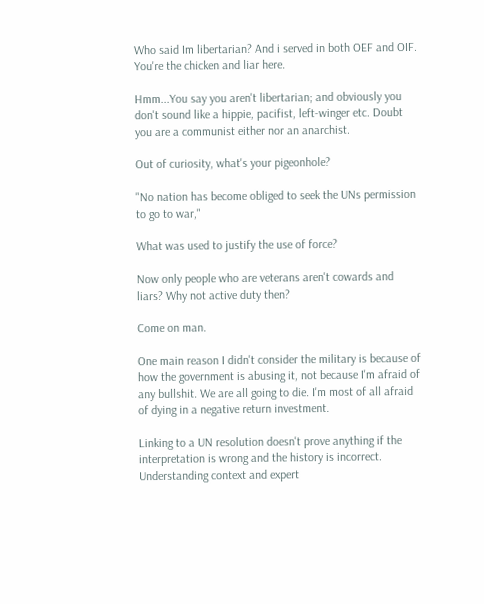Who said Im libertarian? And i served in both OEF and OIF. You're the chicken and liar here.

Hmm...You say you aren't libertarian; and obviously you don't sound like a hippie, pacifist, left-winger etc. Doubt you are a communist either nor an anarchist.

Out of curiosity, what's your pigeonhole?

"No nation has become obliged to seek the UNs permission to go to war,"

What was used to justify the use of force?

Now only people who are veterans aren't cowards and liars? Why not active duty then?

Come on man.

One main reason I didn't consider the military is because of how the government is abusing it, not because I'm afraid of any bullshit. We are all going to die. I'm most of all afraid of dying in a negative return investment.

Linking to a UN resolution doesn't prove anything if the interpretation is wrong and the history is incorrect. Understanding context and expert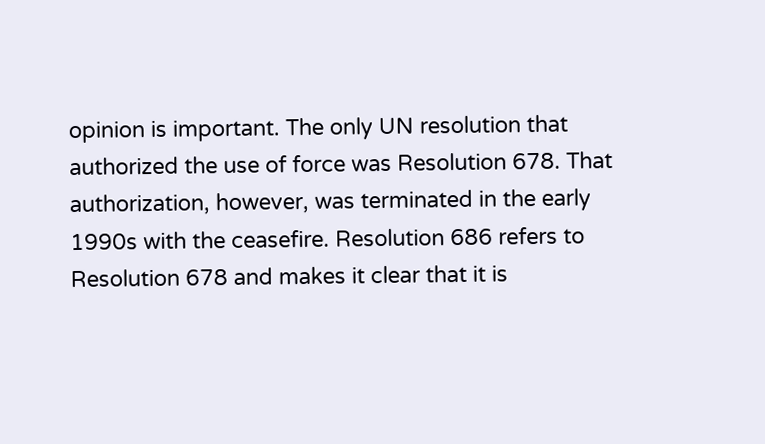opinion is important. The only UN resolution that authorized the use of force was Resolution 678. That authorization, however, was terminated in the early 1990s with the ceasefire. Resolution 686 refers to Resolution 678 and makes it clear that it is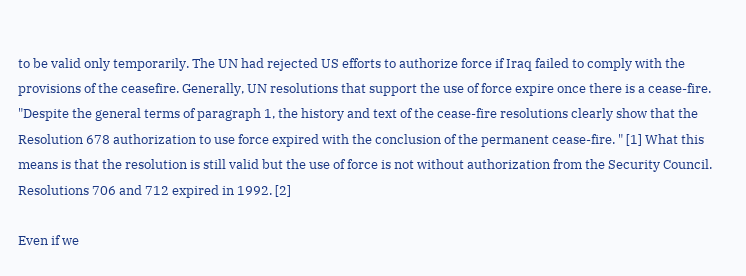to be valid only temporarily. The UN had rejected US efforts to authorize force if Iraq failed to comply with the provisions of the ceasefire. Generally, UN resolutions that support the use of force expire once there is a cease-fire. "Despite the general terms of paragraph 1, the history and text of the cease-fire resolutions clearly show that the Resolution 678 authorization to use force expired with the conclusion of the permanent cease-fire. " [1] What this means is that the resolution is still valid but the use of force is not without authorization from the Security Council. Resolutions 706 and 712 expired in 1992. [2]

Even if we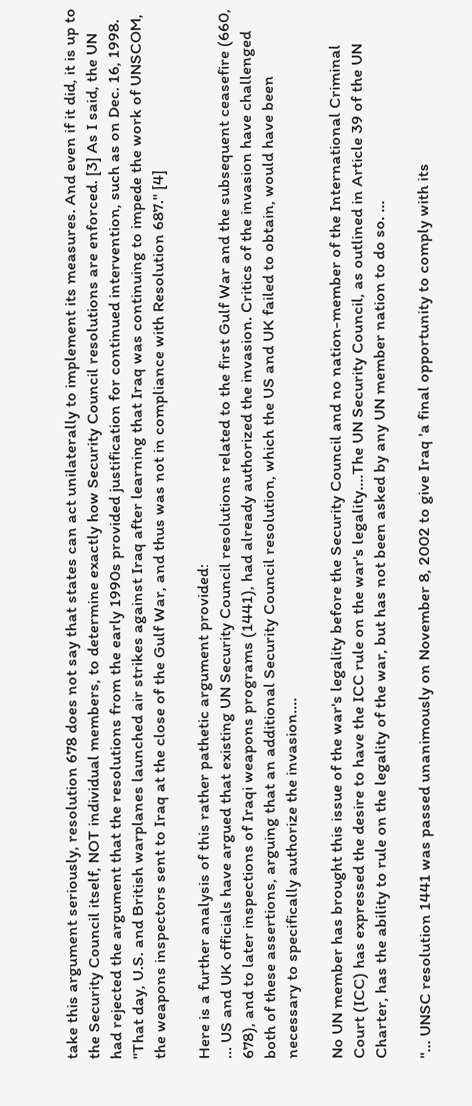take this argument seriously, resolution 678 does not say that states can act unilaterally to implement its measures. And even if it did, it is up to the Security Council itself, NOT individual members, to determine exactly how Security Council resolutions are enforced. [3] As I said, the UN had rejected the argument that the resolutions from the early 1990s provided justification for continued intervention, such as on Dec. 16, 1998. "That day, U.S. and British warplanes launched air strikes against Iraq after learning that Iraq was continuing to impede the work of UNSCOM, the weapons inspectors sent to Iraq at the close of the Gulf War, and thus was not in compliance with Resolution 687." [4]

Here is a further analysis of this rather pathetic argument provided:
... US and UK officials have argued that existing UN Security Council resolutions related to the first Gulf War and the subsequent ceasefire (660, 678), and to later inspections of Iraqi weapons programs (1441), had already authorized the invasion. Critics of the invasion have challenged both of these assertions, arguing that an additional Security Council resolution, which the US and UK failed to obtain, would have been necessary to specifically authorize the invasion....

No UN member has brought this issue of the war's legality before the Security Council and no nation-member of the International Criminal Court (ICC) has expressed the desire to have the ICC rule on the war's legality....The UN Security Council, as outlined in Article 39 of the UN Charter, has the ability to rule on the legality of the war, but has not been asked by any UN member nation to do so. ...

"... UNSC resolution 1441 was passed unanimously on November 8, 2002 to give Iraq 'a final opportunity to comply with its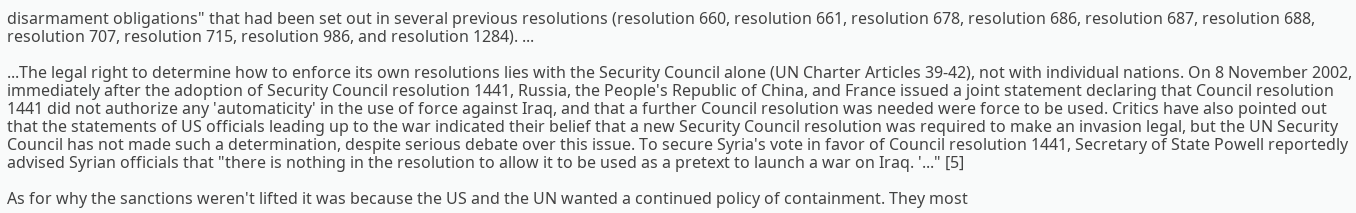disarmament obligations" that had been set out in several previous resolutions (resolution 660, resolution 661, resolution 678, resolution 686, resolution 687, resolution 688, resolution 707, resolution 715, resolution 986, and resolution 1284). ...

...The legal right to determine how to enforce its own resolutions lies with the Security Council alone (UN Charter Articles 39-42), not with individual nations. On 8 November 2002, immediately after the adoption of Security Council resolution 1441, Russia, the People's Republic of China, and France issued a joint statement declaring that Council resolution 1441 did not authorize any 'automaticity' in the use of force against Iraq, and that a further Council resolution was needed were force to be used. Critics have also pointed out that the statements of US officials leading up to the war indicated their belief that a new Security Council resolution was required to make an invasion legal, but the UN Security Council has not made such a determination, despite serious debate over this issue. To secure Syria's vote in favor of Council resolution 1441, Secretary of State Powell reportedly advised Syrian officials that "there is nothing in the resolution to allow it to be used as a pretext to launch a war on Iraq. '..." [5]

As for why the sanctions weren't lifted it was because the US and the UN wanted a continued policy of containment. They most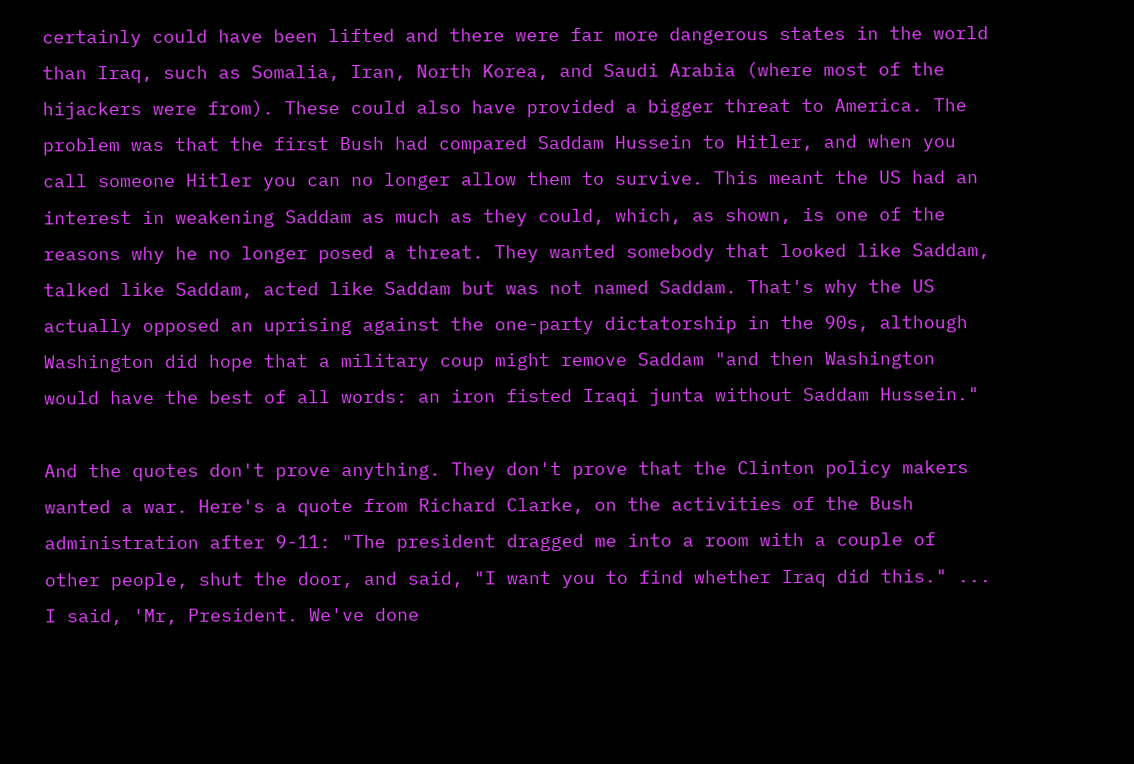certainly could have been lifted and there were far more dangerous states in the world than Iraq, such as Somalia, Iran, North Korea, and Saudi Arabia (where most of the hijackers were from). These could also have provided a bigger threat to America. The problem was that the first Bush had compared Saddam Hussein to Hitler, and when you call someone Hitler you can no longer allow them to survive. This meant the US had an interest in weakening Saddam as much as they could, which, as shown, is one of the reasons why he no longer posed a threat. They wanted somebody that looked like Saddam, talked like Saddam, acted like Saddam but was not named Saddam. That's why the US actually opposed an uprising against the one-party dictatorship in the 90s, although Washington did hope that a military coup might remove Saddam "and then Washington would have the best of all words: an iron fisted Iraqi junta without Saddam Hussein."

And the quotes don't prove anything. They don't prove that the Clinton policy makers wanted a war. Here's a quote from Richard Clarke, on the activities of the Bush administration after 9-11: "The president dragged me into a room with a couple of other people, shut the door, and said, "I want you to find whether Iraq did this." ... I said, 'Mr, President. We've done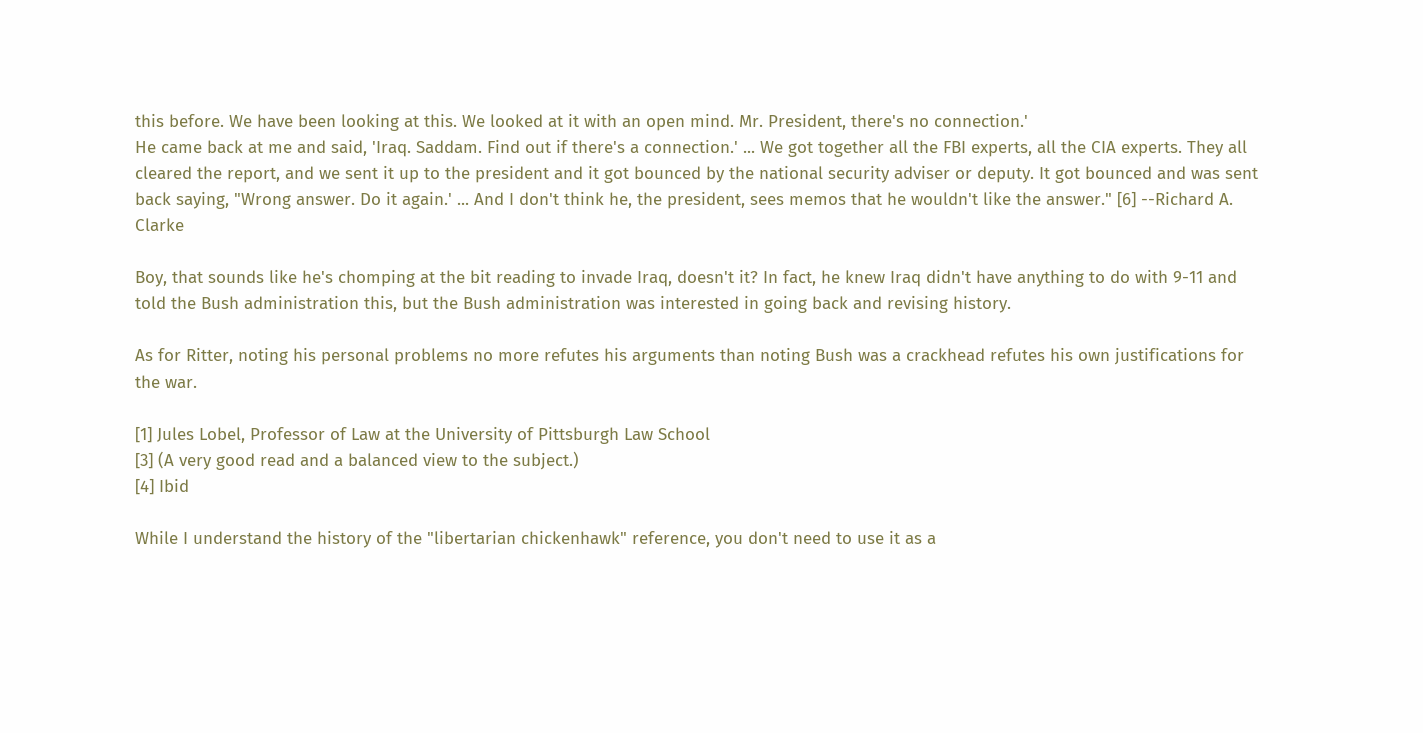this before. We have been looking at this. We looked at it with an open mind. Mr. President, there's no connection.'
He came back at me and said, 'Iraq. Saddam. Find out if there's a connection.' ... We got together all the FBI experts, all the CIA experts. They all cleared the report, and we sent it up to the president and it got bounced by the national security adviser or deputy. It got bounced and was sent back saying, "Wrong answer. Do it again.' ... And I don't think he, the president, sees memos that he wouldn't like the answer." [6] --Richard A. Clarke

Boy, that sounds like he's chomping at the bit reading to invade Iraq, doesn't it? In fact, he knew Iraq didn't have anything to do with 9-11 and told the Bush administration this, but the Bush administration was interested in going back and revising history.

As for Ritter, noting his personal problems no more refutes his arguments than noting Bush was a crackhead refutes his own justifications for the war.

[1] Jules Lobel, Professor of Law at the University of Pittsburgh Law School
[3] (A very good read and a balanced view to the subject.)
[4] Ibid

While I understand the history of the "libertarian chickenhawk" reference, you don't need to use it as a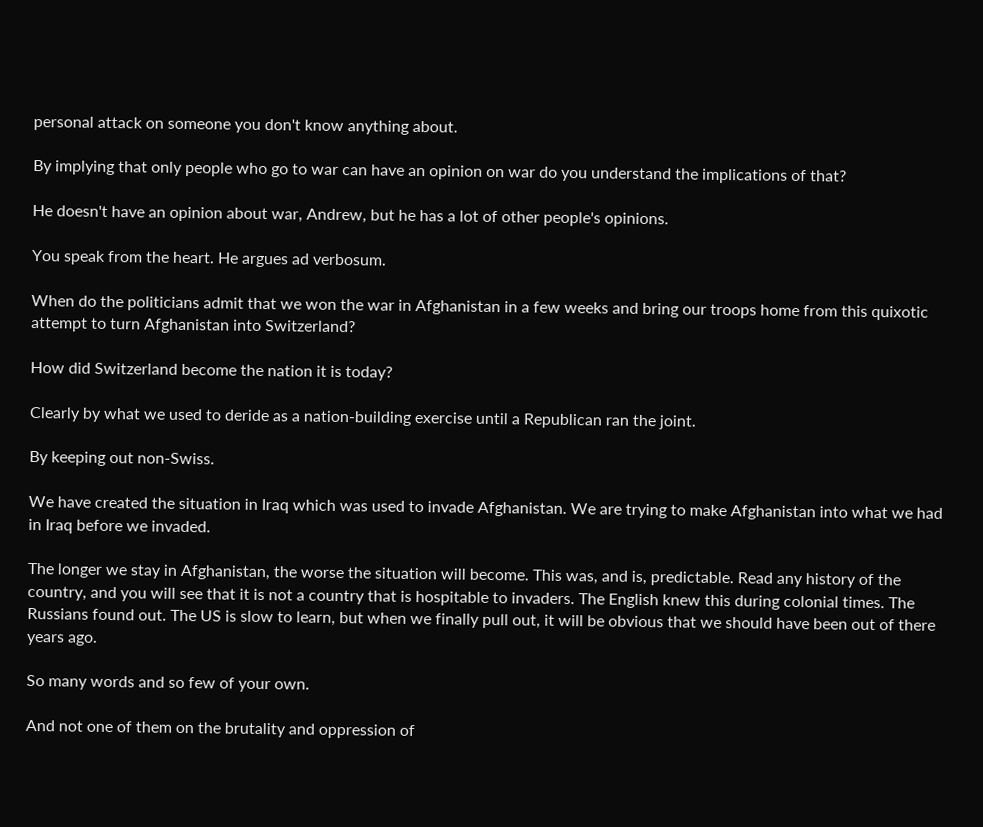personal attack on someone you don't know anything about.

By implying that only people who go to war can have an opinion on war do you understand the implications of that?

He doesn't have an opinion about war, Andrew, but he has a lot of other people's opinions.

You speak from the heart. He argues ad verbosum.

When do the politicians admit that we won the war in Afghanistan in a few weeks and bring our troops home from this quixotic attempt to turn Afghanistan into Switzerland?

How did Switzerland become the nation it is today?

Clearly by what we used to deride as a nation-building exercise until a Republican ran the joint.

By keeping out non-Swiss.

We have created the situation in Iraq which was used to invade Afghanistan. We are trying to make Afghanistan into what we had in Iraq before we invaded.

The longer we stay in Afghanistan, the worse the situation will become. This was, and is, predictable. Read any history of the country, and you will see that it is not a country that is hospitable to invaders. The English knew this during colonial times. The Russians found out. The US is slow to learn, but when we finally pull out, it will be obvious that we should have been out of there years ago.

So many words and so few of your own.

And not one of them on the brutality and oppression of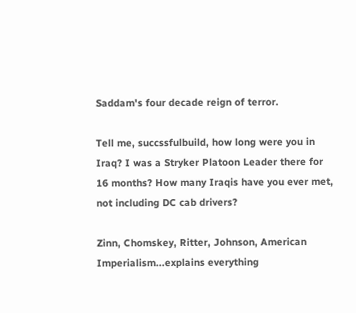Saddam's four decade reign of terror.

Tell me, succssfulbuild, how long were you in Iraq? I was a Stryker Platoon Leader there for 16 months? How many Iraqis have you ever met, not including DC cab drivers?

Zinn, Chomskey, Ritter, Johnson, American Imperialism...explains everything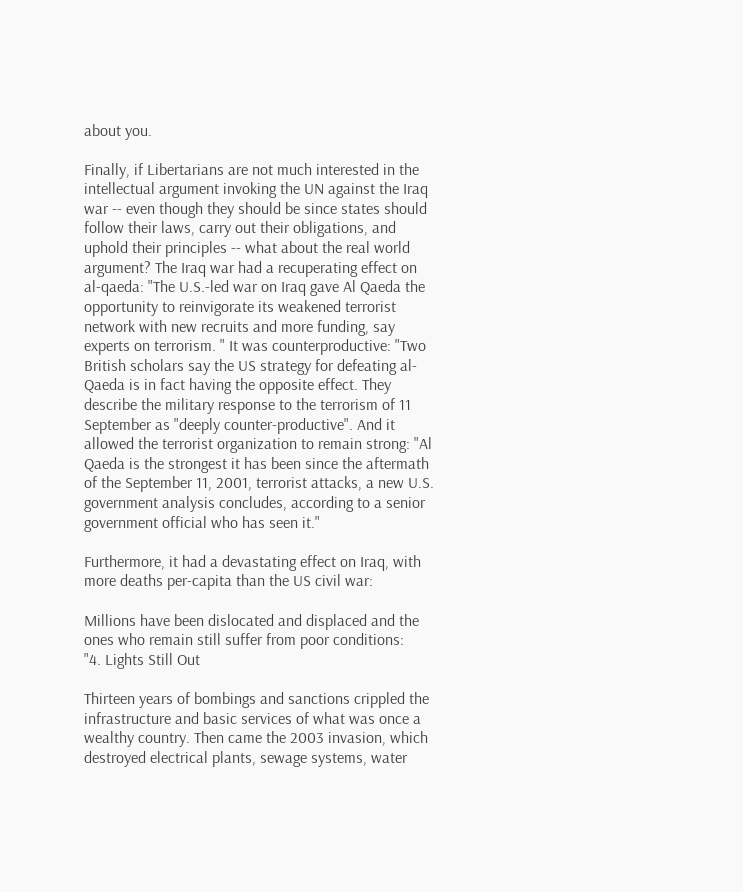about you.

Finally, if Libertarians are not much interested in the intellectual argument invoking the UN against the Iraq war -- even though they should be since states should follow their laws, carry out their obligations, and uphold their principles -- what about the real world argument? The Iraq war had a recuperating effect on al-qaeda: "The U.S.-led war on Iraq gave Al Qaeda the opportunity to reinvigorate its weakened terrorist network with new recruits and more funding, say experts on terrorism. " It was counterproductive: "Two British scholars say the US strategy for defeating al-Qaeda is in fact having the opposite effect. They describe the military response to the terrorism of 11 September as "deeply counter-productive". And it allowed the terrorist organization to remain strong: "Al Qaeda is the strongest it has been since the aftermath of the September 11, 2001, terrorist attacks, a new U.S. government analysis concludes, according to a senior government official who has seen it."

Furthermore, it had a devastating effect on Iraq, with more deaths per-capita than the US civil war:

Millions have been dislocated and displaced and the ones who remain still suffer from poor conditions:
"4. Lights Still Out

Thirteen years of bombings and sanctions crippled the infrastructure and basic services of what was once a wealthy country. Then came the 2003 invasion, which destroyed electrical plants, sewage systems, water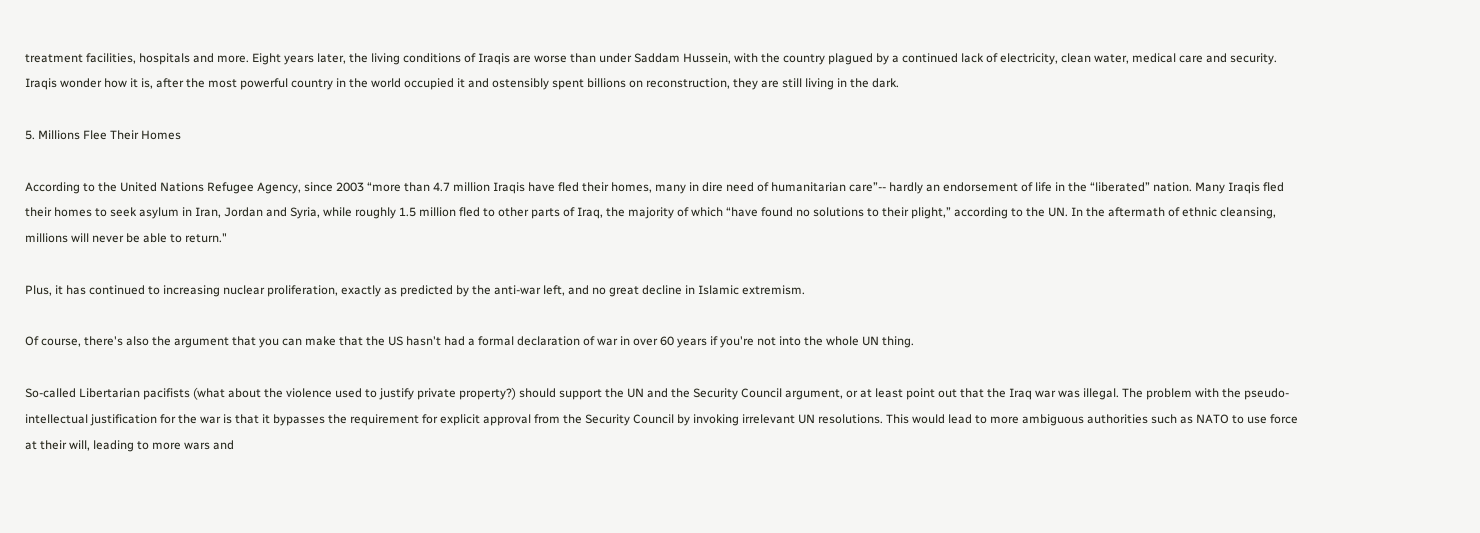treatment facilities, hospitals and more. Eight years later, the living conditions of Iraqis are worse than under Saddam Hussein, with the country plagued by a continued lack of electricity, clean water, medical care and security. Iraqis wonder how it is, after the most powerful country in the world occupied it and ostensibly spent billions on reconstruction, they are still living in the dark.

5. Millions Flee Their Homes

According to the United Nations Refugee Agency, since 2003 “more than 4.7 million Iraqis have fled their homes, many in dire need of humanitarian care”-- hardly an endorsement of life in the “liberated” nation. Many Iraqis fled their homes to seek asylum in Iran, Jordan and Syria, while roughly 1.5 million fled to other parts of Iraq, the majority of which “have found no solutions to their plight,” according to the UN. In the aftermath of ethnic cleansing, millions will never be able to return."

Plus, it has continued to increasing nuclear proliferation, exactly as predicted by the anti-war left, and no great decline in Islamic extremism.

Of course, there's also the argument that you can make that the US hasn't had a formal declaration of war in over 60 years if you're not into the whole UN thing.

So-called Libertarian pacifists (what about the violence used to justify private property?) should support the UN and the Security Council argument, or at least point out that the Iraq war was illegal. The problem with the pseudo-intellectual justification for the war is that it bypasses the requirement for explicit approval from the Security Council by invoking irrelevant UN resolutions. This would lead to more ambiguous authorities such as NATO to use force at their will, leading to more wars and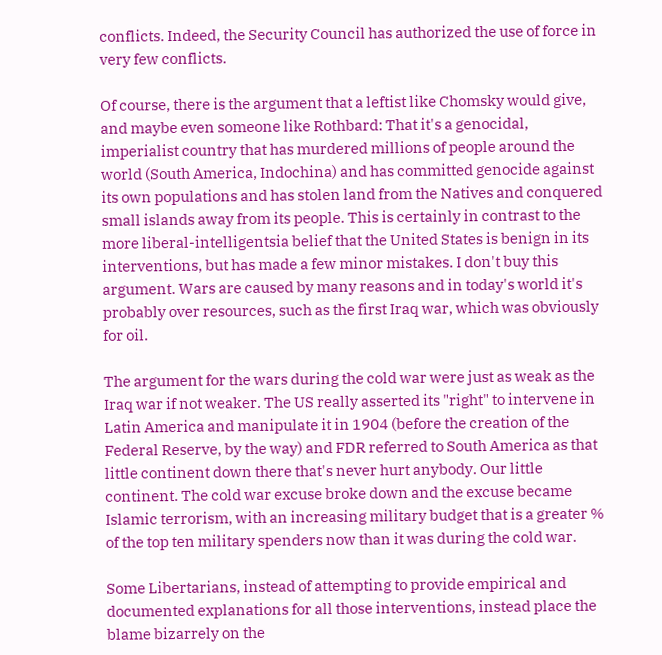conflicts. Indeed, the Security Council has authorized the use of force in very few conflicts.

Of course, there is the argument that a leftist like Chomsky would give, and maybe even someone like Rothbard: That it's a genocidal, imperialist country that has murdered millions of people around the world (South America, Indochina) and has committed genocide against its own populations and has stolen land from the Natives and conquered small islands away from its people. This is certainly in contrast to the more liberal-intelligentsia belief that the United States is benign in its interventions, but has made a few minor mistakes. I don't buy this argument. Wars are caused by many reasons and in today's world it's probably over resources, such as the first Iraq war, which was obviously for oil.

The argument for the wars during the cold war were just as weak as the Iraq war if not weaker. The US really asserted its "right" to intervene in Latin America and manipulate it in 1904 (before the creation of the Federal Reserve, by the way) and FDR referred to South America as that little continent down there that's never hurt anybody. Our little continent. The cold war excuse broke down and the excuse became Islamic terrorism, with an increasing military budget that is a greater % of the top ten military spenders now than it was during the cold war.

Some Libertarians, instead of attempting to provide empirical and documented explanations for all those interventions, instead place the blame bizarrely on the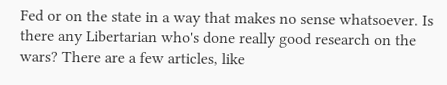Fed or on the state in a way that makes no sense whatsoever. Is there any Libertarian who's done really good research on the wars? There are a few articles, like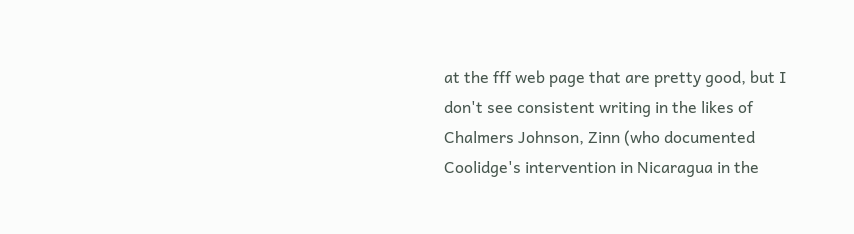at the fff web page that are pretty good, but I don't see consistent writing in the likes of Chalmers Johnson, Zinn (who documented Coolidge's intervention in Nicaragua in the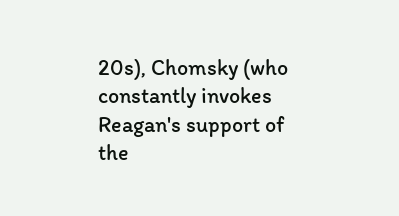20s), Chomsky (who constantly invokes Reagan's support of the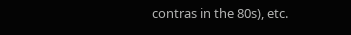contras in the 80s), etc.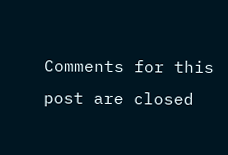Comments for this post are closed